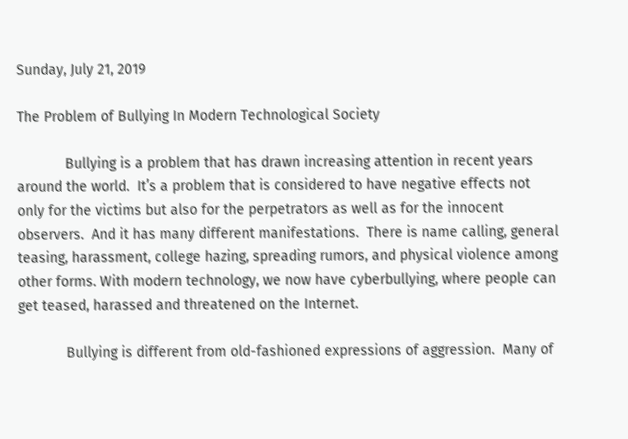Sunday, July 21, 2019

The Problem of Bullying In Modern Technological Society

            Bullying is a problem that has drawn increasing attention in recent years around the world.  It’s a problem that is considered to have negative effects not only for the victims but also for the perpetrators as well as for the innocent observers.  And it has many different manifestations.  There is name calling, general teasing, harassment, college hazing, spreading rumors, and physical violence among other forms. With modern technology, we now have cyberbullying, where people can get teased, harassed and threatened on the Internet.

            Bullying is different from old-fashioned expressions of aggression.  Many of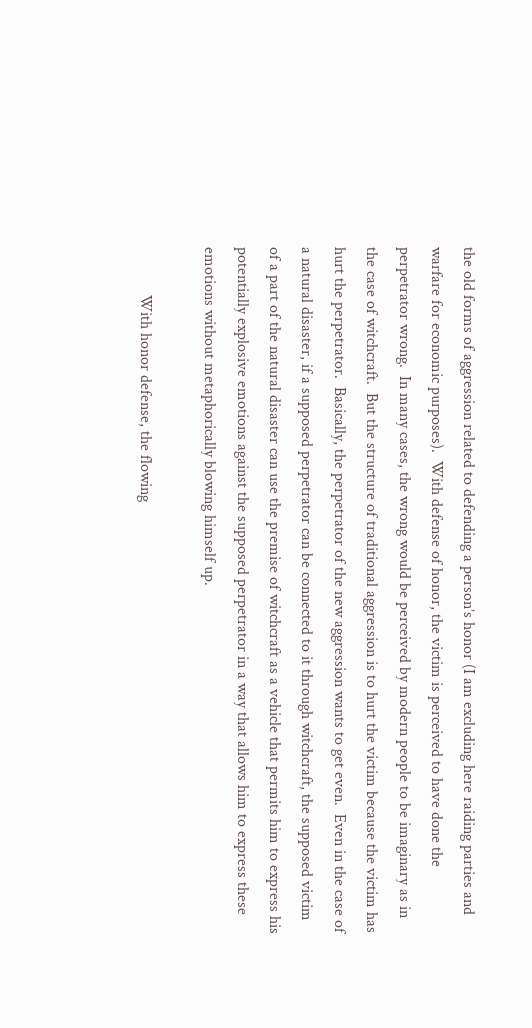the old forms of aggression related to defending a person’s honor (I am excluding here raiding parties and warfare for economic purposes).  With defense of honor, the victim is perceived to have done the perpetrator wrong.  In many cases, the wrong would be perceived by modern people to be imaginary as in the case of witchcraft.  But the structure of traditional aggression is to hurt the victim because the victim has hurt the perpetrator.  Basically, the perpetrator of the new aggression wants to get even.  Even in the case of a natural disaster, if a supposed perpetrator can be connected to it through witchcraft, the supposed victim of a part of the natural disaster can use the premise of witchcraft as a vehicle that permits him to express his potentially explosive emotions against the supposed perpetrator in a way that allows him to express these emotions without metaphorically blowing himself up.

            With honor defense, the flowing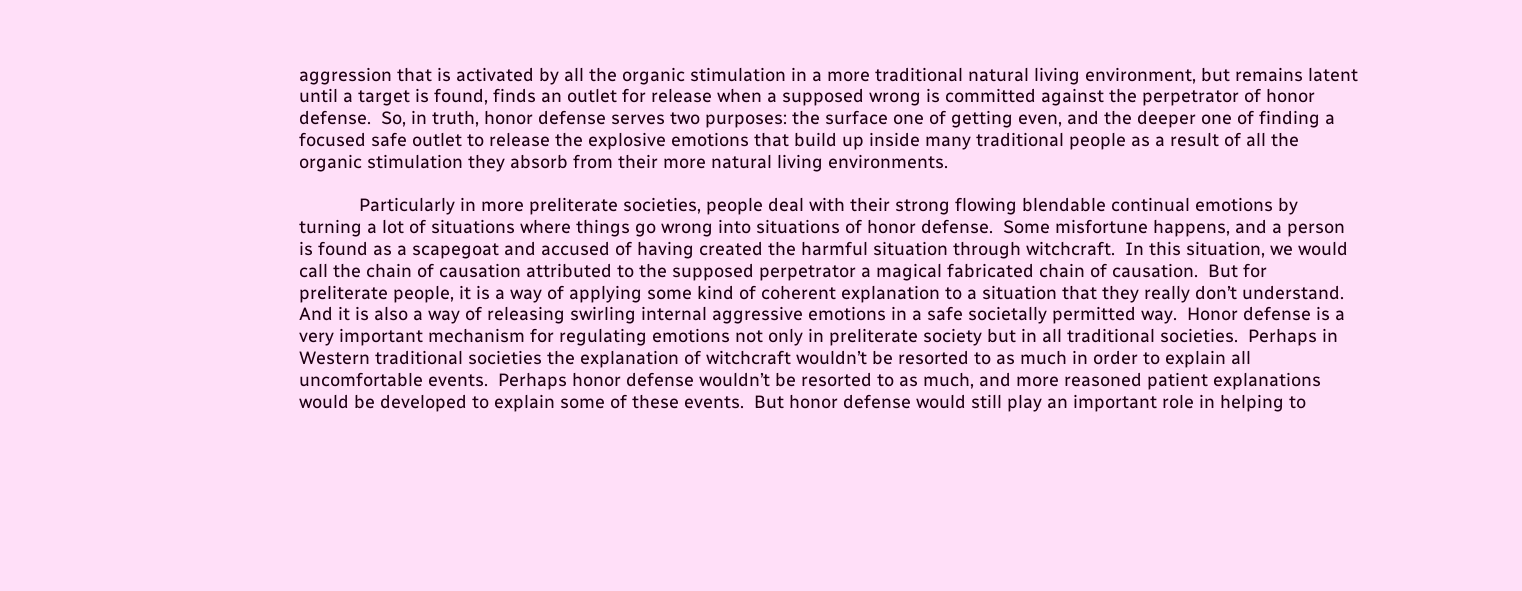aggression that is activated by all the organic stimulation in a more traditional natural living environment, but remains latent until a target is found, finds an outlet for release when a supposed wrong is committed against the perpetrator of honor defense.  So, in truth, honor defense serves two purposes: the surface one of getting even, and the deeper one of finding a focused safe outlet to release the explosive emotions that build up inside many traditional people as a result of all the organic stimulation they absorb from their more natural living environments.

            Particularly in more preliterate societies, people deal with their strong flowing blendable continual emotions by turning a lot of situations where things go wrong into situations of honor defense.  Some misfortune happens, and a person is found as a scapegoat and accused of having created the harmful situation through witchcraft.  In this situation, we would call the chain of causation attributed to the supposed perpetrator a magical fabricated chain of causation.  But for preliterate people, it is a way of applying some kind of coherent explanation to a situation that they really don’t understand.  And it is also a way of releasing swirling internal aggressive emotions in a safe societally permitted way.  Honor defense is a very important mechanism for regulating emotions not only in preliterate society but in all traditional societies.  Perhaps in Western traditional societies the explanation of witchcraft wouldn’t be resorted to as much in order to explain all uncomfortable events.  Perhaps honor defense wouldn’t be resorted to as much, and more reasoned patient explanations would be developed to explain some of these events.  But honor defense would still play an important role in helping to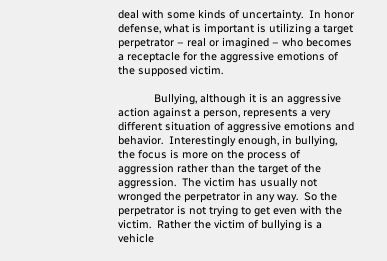deal with some kinds of uncertainty.  In honor defense, what is important is utilizing a target perpetrator – real or imagined – who becomes a receptacle for the aggressive emotions of the supposed victim.

            Bullying, although it is an aggressive action against a person, represents a very different situation of aggressive emotions and behavior.  Interestingly enough, in bullying, the focus is more on the process of aggression rather than the target of the aggression.  The victim has usually not wronged the perpetrator in any way.  So the perpetrator is not trying to get even with the victim.  Rather the victim of bullying is a vehicle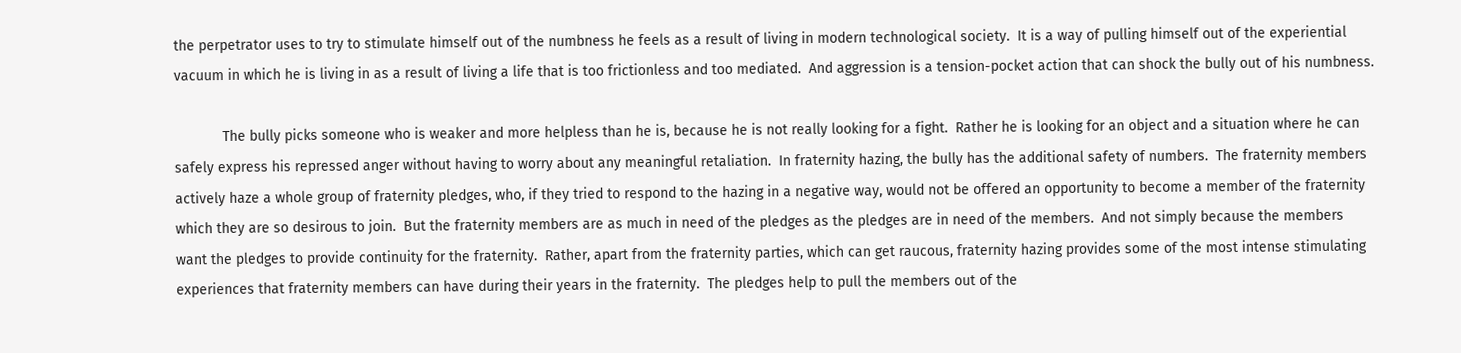the perpetrator uses to try to stimulate himself out of the numbness he feels as a result of living in modern technological society.  It is a way of pulling himself out of the experiential vacuum in which he is living in as a result of living a life that is too frictionless and too mediated.  And aggression is a tension-pocket action that can shock the bully out of his numbness.

            The bully picks someone who is weaker and more helpless than he is, because he is not really looking for a fight.  Rather he is looking for an object and a situation where he can safely express his repressed anger without having to worry about any meaningful retaliation.  In fraternity hazing, the bully has the additional safety of numbers.  The fraternity members actively haze a whole group of fraternity pledges, who, if they tried to respond to the hazing in a negative way, would not be offered an opportunity to become a member of the fraternity which they are so desirous to join.  But the fraternity members are as much in need of the pledges as the pledges are in need of the members.  And not simply because the members want the pledges to provide continuity for the fraternity.  Rather, apart from the fraternity parties, which can get raucous, fraternity hazing provides some of the most intense stimulating experiences that fraternity members can have during their years in the fraternity.  The pledges help to pull the members out of the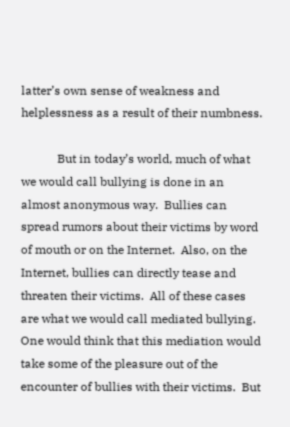latter’s own sense of weakness and helplessness as a result of their numbness.

            But in today’s world, much of what we would call bullying is done in an almost anonymous way.  Bullies can spread rumors about their victims by word of mouth or on the Internet.  Also, on the Internet, bullies can directly tease and threaten their victims.  All of these cases are what we would call mediated bullying.  One would think that this mediation would take some of the pleasure out of the encounter of bullies with their victims.  But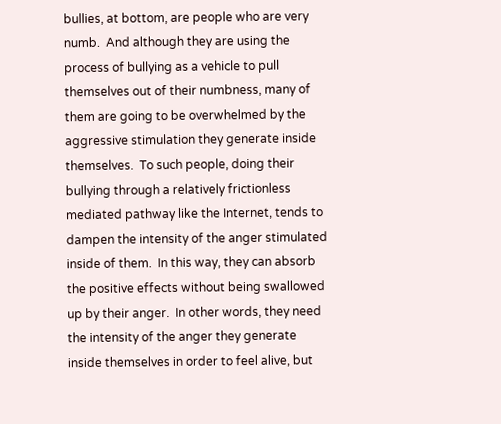bullies, at bottom, are people who are very numb.  And although they are using the process of bullying as a vehicle to pull themselves out of their numbness, many of them are going to be overwhelmed by the aggressive stimulation they generate inside themselves.  To such people, doing their bullying through a relatively frictionless mediated pathway like the Internet, tends to dampen the intensity of the anger stimulated inside of them.  In this way, they can absorb the positive effects without being swallowed up by their anger.  In other words, they need the intensity of the anger they generate inside themselves in order to feel alive, but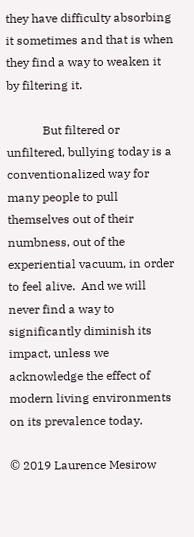they have difficulty absorbing it sometimes and that is when they find a way to weaken it by filtering it.

            But filtered or unfiltered, bullying today is a conventionalized way for many people to pull themselves out of their numbness, out of the experiential vacuum, in order to feel alive.  And we will never find a way to significantly diminish its impact, unless we acknowledge the effect of modern living environments on its prevalence today.

© 2019 Laurence Mesirow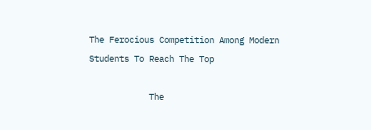The Ferocious Competition Among Modern Students To Reach The Top

            The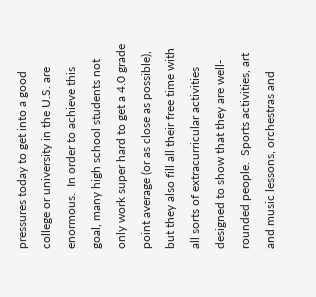pressures today to get into a good college or university in the U.S. are enormous.  In order to achieve this goal, many high school students not only work super hard to get a 4.0 grade point average (or as close as possible), but they also fill all their free time with all sorts of extracurricular activities designed to show that they are well-rounded people.  Sports activities, art and music lessons, orchestras and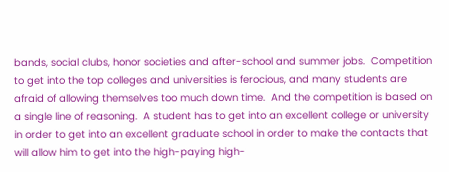bands, social clubs, honor societies and after-school and summer jobs.  Competition to get into the top colleges and universities is ferocious, and many students are afraid of allowing themselves too much down time.  And the competition is based on a single line of reasoning.  A student has to get into an excellent college or university in order to get into an excellent graduate school in order to make the contacts that will allow him to get into the high-paying high-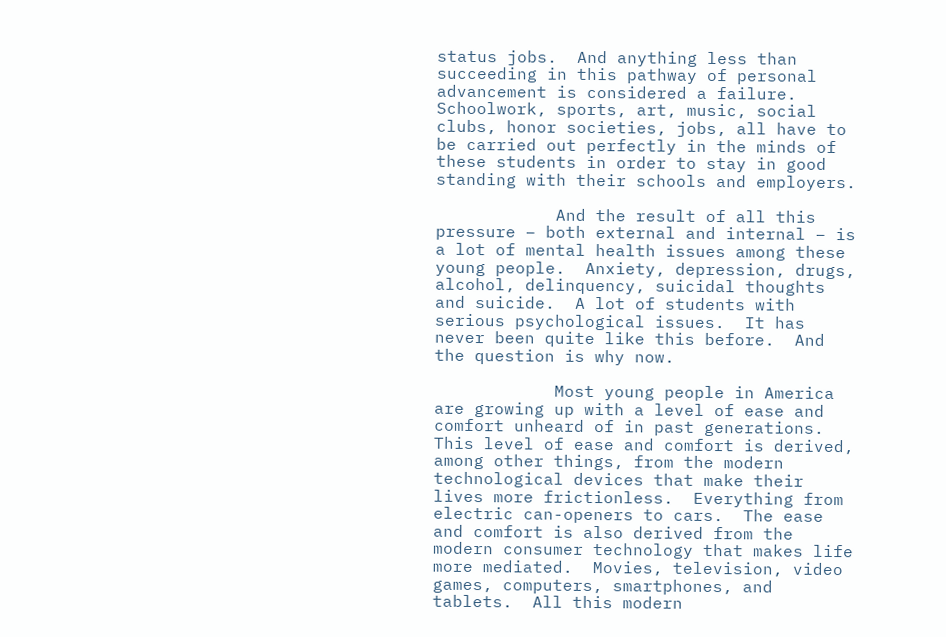status jobs.  And anything less than succeeding in this pathway of personal advancement is considered a failure.  Schoolwork, sports, art, music, social clubs, honor societies, jobs, all have to be carried out perfectly in the minds of these students in order to stay in good standing with their schools and employers.

            And the result of all this pressure – both external and internal – is a lot of mental health issues among these young people.  Anxiety, depression, drugs, alcohol, delinquency, suicidal thoughts and suicide.  A lot of students with serious psychological issues.  It has never been quite like this before.  And the question is why now.

            Most young people in America are growing up with a level of ease and comfort unheard of in past generations.  This level of ease and comfort is derived, among other things, from the modern technological devices that make their lives more frictionless.  Everything from electric can-openers to cars.  The ease and comfort is also derived from the modern consumer technology that makes life more mediated.  Movies, television, video games, computers, smartphones, and tablets.  All this modern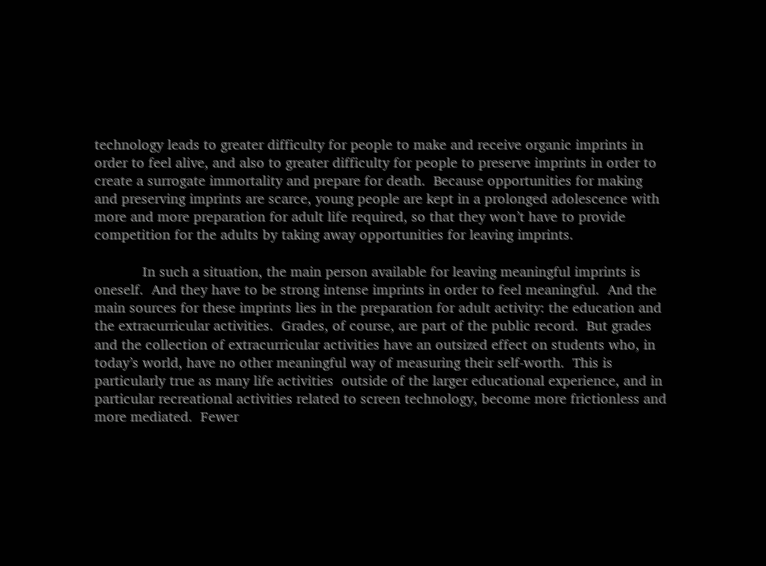technology leads to greater difficulty for people to make and receive organic imprints in order to feel alive, and also to greater difficulty for people to preserve imprints in order to create a surrogate immortality and prepare for death.  Because opportunities for making and preserving imprints are scarce, young people are kept in a prolonged adolescence with more and more preparation for adult life required, so that they won’t have to provide competition for the adults by taking away opportunities for leaving imprints.

            In such a situation, the main person available for leaving meaningful imprints is oneself.  And they have to be strong intense imprints in order to feel meaningful.  And the main sources for these imprints lies in the preparation for adult activity: the education and the extracurricular activities.  Grades, of course, are part of the public record.  But grades and the collection of extracurricular activities have an outsized effect on students who, in today’s world, have no other meaningful way of measuring their self-worth.  This is particularly true as many life activities  outside of the larger educational experience, and in particular recreational activities related to screen technology, become more frictionless and more mediated.  Fewer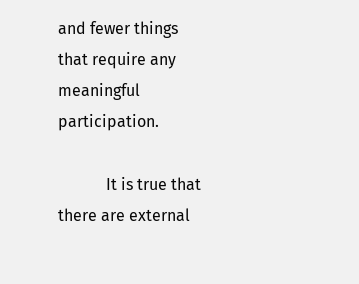and fewer things that require any meaningful participation.

            It is true that there are external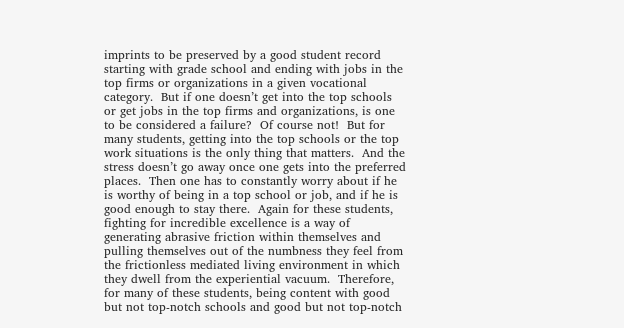imprints to be preserved by a good student record starting with grade school and ending with jobs in the top firms or organizations in a given vocational category.  But if one doesn’t get into the top schools or get jobs in the top firms and organizations, is one to be considered a failure?  Of course not!  But for many students, getting into the top schools or the top work situations is the only thing that matters.  And the stress doesn’t go away once one gets into the preferred places.  Then one has to constantly worry about if he is worthy of being in a top school or job, and if he is good enough to stay there.  Again for these students, fighting for incredible excellence is a way of generating abrasive friction within themselves and pulling themselves out of the numbness they feel from the frictionless mediated living environment in which they dwell from the experiential vacuum.  Therefore, for many of these students, being content with good but not top-notch schools and good but not top-notch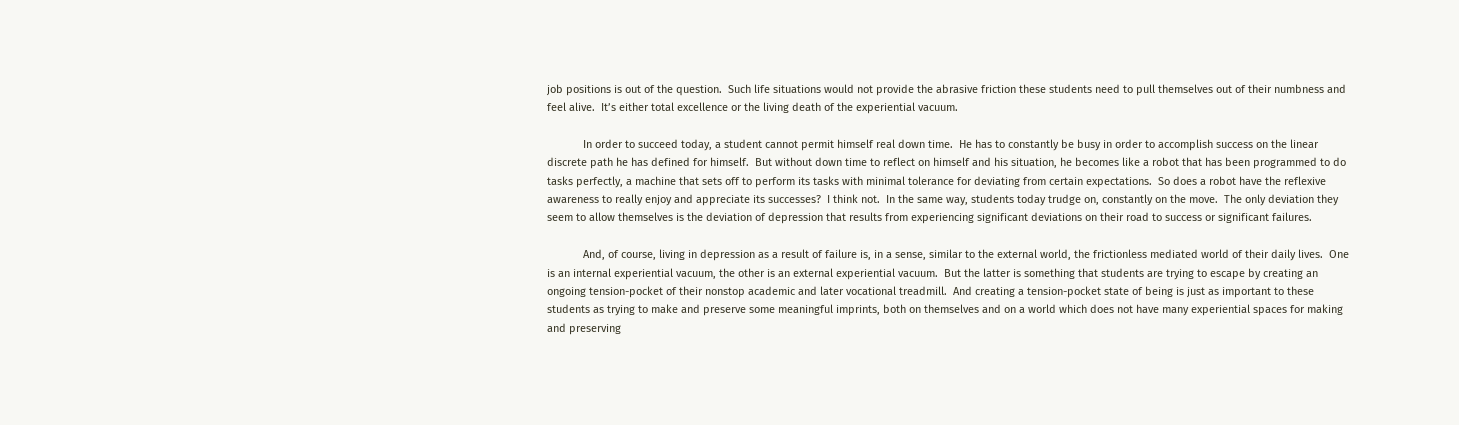job positions is out of the question.  Such life situations would not provide the abrasive friction these students need to pull themselves out of their numbness and feel alive.  It’s either total excellence or the living death of the experiential vacuum.

            In order to succeed today, a student cannot permit himself real down time.  He has to constantly be busy in order to accomplish success on the linear discrete path he has defined for himself.  But without down time to reflect on himself and his situation, he becomes like a robot that has been programmed to do tasks perfectly, a machine that sets off to perform its tasks with minimal tolerance for deviating from certain expectations.  So does a robot have the reflexive awareness to really enjoy and appreciate its successes?  I think not.  In the same way, students today trudge on, constantly on the move.  The only deviation they seem to allow themselves is the deviation of depression that results from experiencing significant deviations on their road to success or significant failures.

            And, of course, living in depression as a result of failure is, in a sense, similar to the external world, the frictionless mediated world of their daily lives.  One is an internal experiential vacuum, the other is an external experiential vacuum.  But the latter is something that students are trying to escape by creating an ongoing tension-pocket of their nonstop academic and later vocational treadmill.  And creating a tension-pocket state of being is just as important to these students as trying to make and preserve some meaningful imprints, both on themselves and on a world which does not have many experiential spaces for making and preserving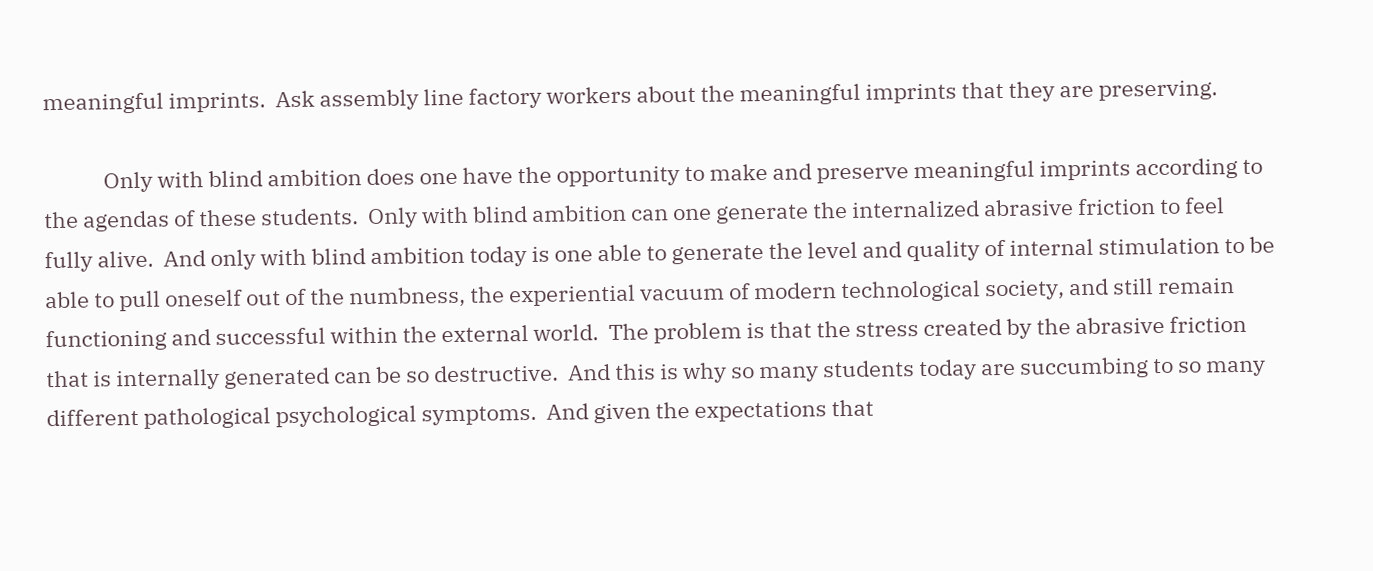meaningful imprints.  Ask assembly line factory workers about the meaningful imprints that they are preserving.

            Only with blind ambition does one have the opportunity to make and preserve meaningful imprints according to the agendas of these students.  Only with blind ambition can one generate the internalized abrasive friction to feel fully alive.  And only with blind ambition today is one able to generate the level and quality of internal stimulation to be able to pull oneself out of the numbness, the experiential vacuum of modern technological society, and still remain functioning and successful within the external world.  The problem is that the stress created by the abrasive friction that is internally generated can be so destructive.  And this is why so many students today are succumbing to so many different pathological psychological symptoms.  And given the expectations that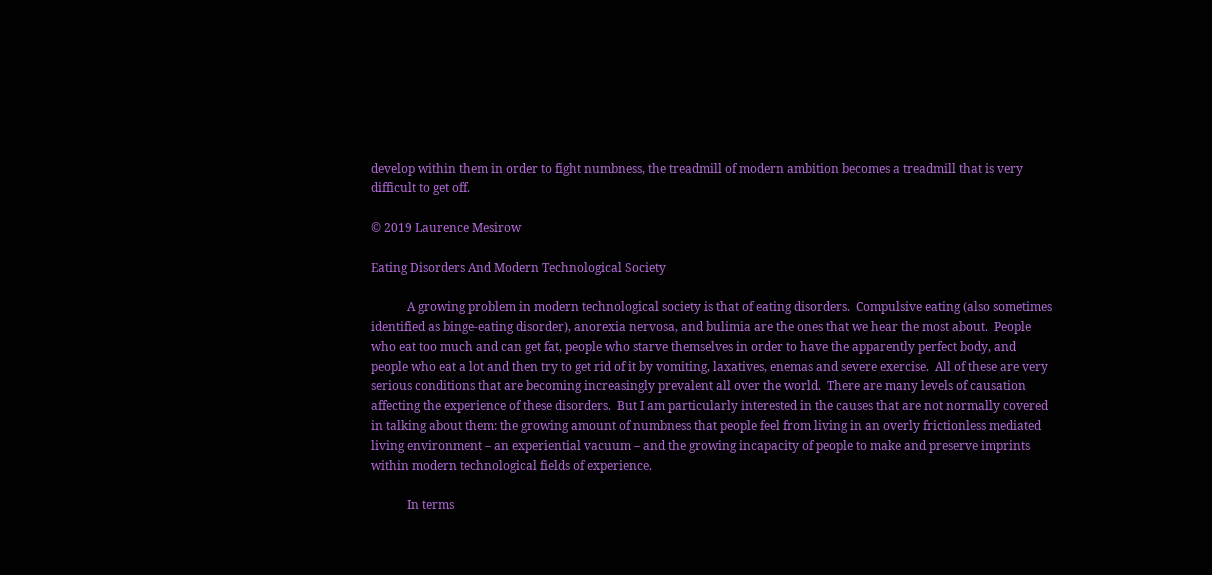develop within them in order to fight numbness, the treadmill of modern ambition becomes a treadmill that is very difficult to get off.

© 2019 Laurence Mesirow

Eating Disorders And Modern Technological Society

            A growing problem in modern technological society is that of eating disorders.  Compulsive eating (also sometimes identified as binge-eating disorder), anorexia nervosa, and bulimia are the ones that we hear the most about.  People who eat too much and can get fat, people who starve themselves in order to have the apparently perfect body, and people who eat a lot and then try to get rid of it by vomiting, laxatives, enemas and severe exercise.  All of these are very serious conditions that are becoming increasingly prevalent all over the world.  There are many levels of causation affecting the experience of these disorders.  But I am particularly interested in the causes that are not normally covered in talking about them: the growing amount of numbness that people feel from living in an overly frictionless mediated living environment – an experiential vacuum – and the growing incapacity of people to make and preserve imprints  within modern technological fields of experience.

            In terms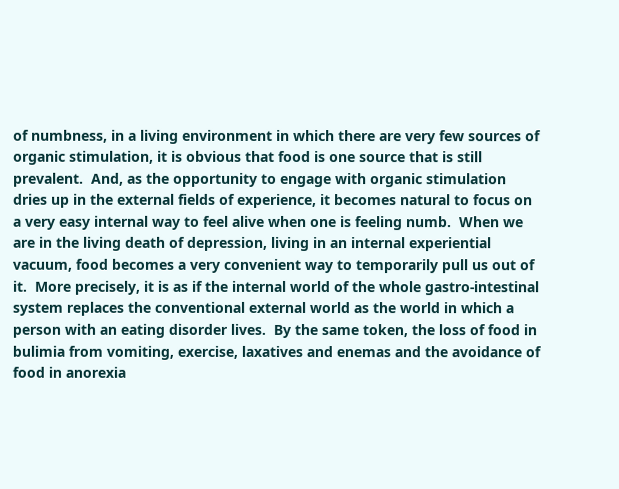of numbness, in a living environment in which there are very few sources of organic stimulation, it is obvious that food is one source that is still prevalent.  And, as the opportunity to engage with organic stimulation dries up in the external fields of experience, it becomes natural to focus on a very easy internal way to feel alive when one is feeling numb.  When we are in the living death of depression, living in an internal experiential vacuum, food becomes a very convenient way to temporarily pull us out of it.  More precisely, it is as if the internal world of the whole gastro-intestinal system replaces the conventional external world as the world in which a person with an eating disorder lives.  By the same token, the loss of food in bulimia from vomiting, exercise, laxatives and enemas and the avoidance of food in anorexia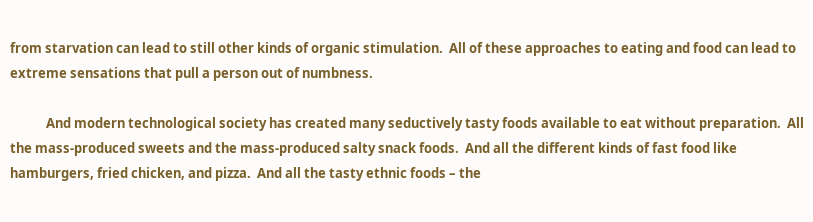from starvation can lead to still other kinds of organic stimulation.  All of these approaches to eating and food can lead to extreme sensations that pull a person out of numbness.

            And modern technological society has created many seductively tasty foods available to eat without preparation.  All the mass-produced sweets and the mass-produced salty snack foods.  And all the different kinds of fast food like hamburgers, fried chicken, and pizza.  And all the tasty ethnic foods – the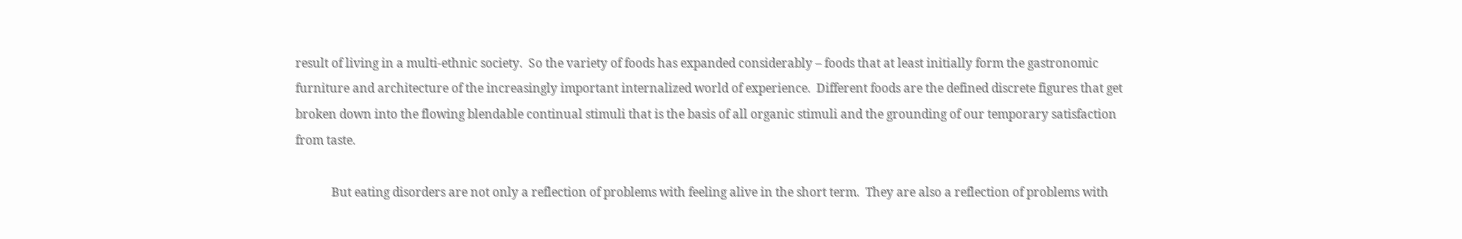result of living in a multi-ethnic society.  So the variety of foods has expanded considerably – foods that at least initially form the gastronomic furniture and architecture of the increasingly important internalized world of experience.  Different foods are the defined discrete figures that get broken down into the flowing blendable continual stimuli that is the basis of all organic stimuli and the grounding of our temporary satisfaction from taste.

            But eating disorders are not only a reflection of problems with feeling alive in the short term.  They are also a reflection of problems with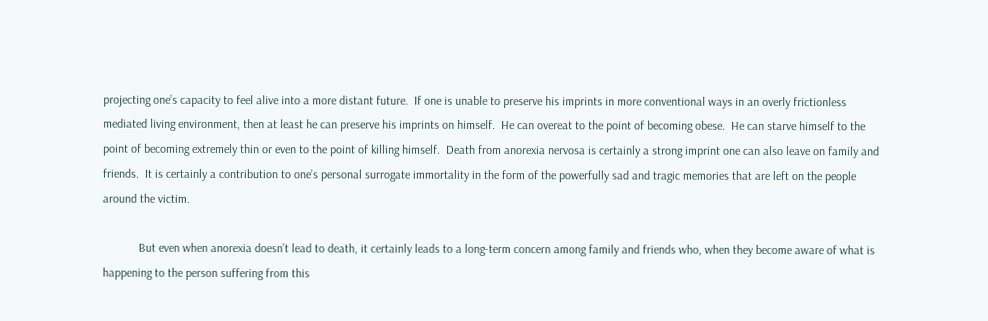projecting one’s capacity to feel alive into a more distant future.  If one is unable to preserve his imprints in more conventional ways in an overly frictionless mediated living environment, then at least he can preserve his imprints on himself.  He can overeat to the point of becoming obese.  He can starve himself to the point of becoming extremely thin or even to the point of killing himself.  Death from anorexia nervosa is certainly a strong imprint one can also leave on family and friends.  It is certainly a contribution to one’s personal surrogate immortality in the form of the powerfully sad and tragic memories that are left on the people around the victim.

            But even when anorexia doesn’t lead to death, it certainly leads to a long-term concern among family and friends who, when they become aware of what is happening to the person suffering from this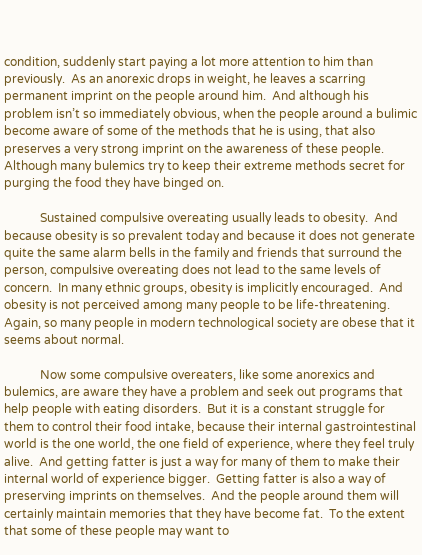condition, suddenly start paying a lot more attention to him than previously.  As an anorexic drops in weight, he leaves a scarring permanent imprint on the people around him.  And although his problem isn’t so immediately obvious, when the people around a bulimic become aware of some of the methods that he is using, that also preserves a very strong imprint on the awareness of these people.  Although many bulemics try to keep their extreme methods secret for purging the food they have binged on.

            Sustained compulsive overeating usually leads to obesity.  And because obesity is so prevalent today and because it does not generate quite the same alarm bells in the family and friends that surround the person, compulsive overeating does not lead to the same levels of concern.  In many ethnic groups, obesity is implicitly encouraged.  And obesity is not perceived among many people to be life-threatening.  Again, so many people in modern technological society are obese that it seems about normal.

            Now some compulsive overeaters, like some anorexics and bulemics, are aware they have a problem and seek out programs that help people with eating disorders.  But it is a constant struggle for them to control their food intake, because their internal gastrointestinal world is the one world, the one field of experience, where they feel truly alive.  And getting fatter is just a way for many of them to make their internal world of experience bigger.  Getting fatter is also a way of preserving imprints on themselves.  And the people around them will certainly maintain memories that they have become fat.  To the extent that some of these people may want to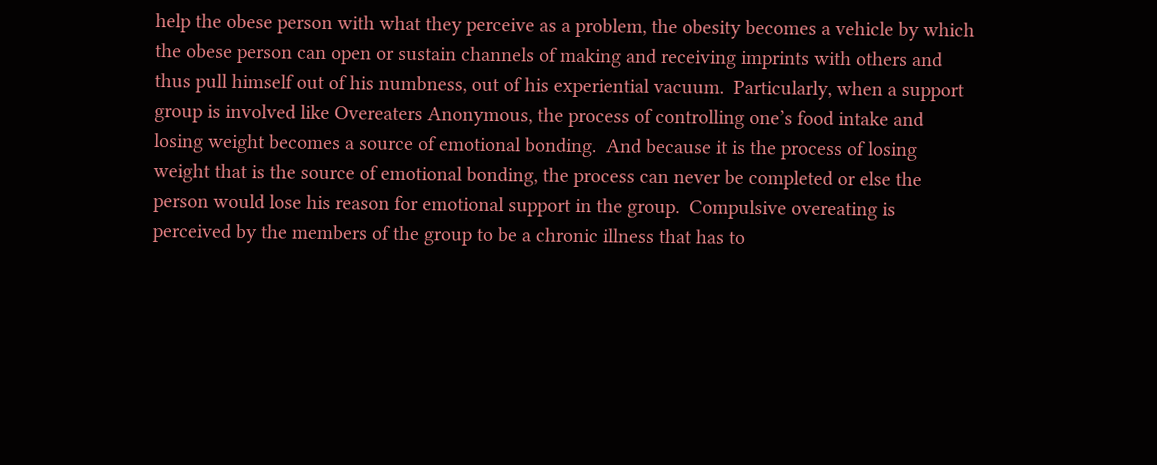help the obese person with what they perceive as a problem, the obesity becomes a vehicle by which the obese person can open or sustain channels of making and receiving imprints with others and thus pull himself out of his numbness, out of his experiential vacuum.  Particularly, when a support group is involved like Overeaters Anonymous, the process of controlling one’s food intake and losing weight becomes a source of emotional bonding.  And because it is the process of losing weight that is the source of emotional bonding, the process can never be completed or else the person would lose his reason for emotional support in the group.  Compulsive overeating is perceived by the members of the group to be a chronic illness that has to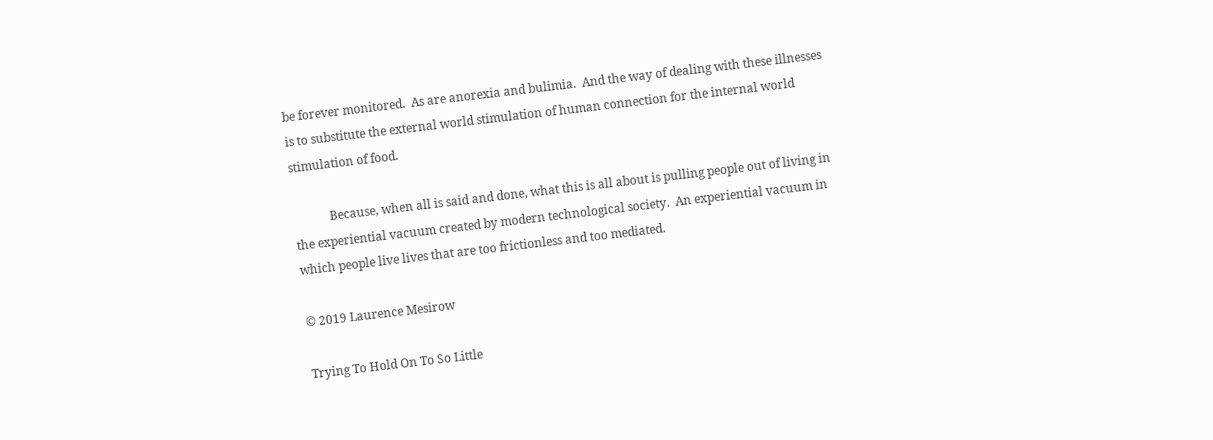be forever monitored.  As are anorexia and bulimia.  And the way of dealing with these illnesses is to substitute the external world stimulation of human connection for the internal world stimulation of food.

            Because, when all is said and done, what this is all about is pulling people out of living in the experiential vacuum created by modern technological society.  An experiential vacuum in which people live lives that are too frictionless and too mediated.

© 2019 Laurence Mesirow

Trying To Hold On To So Little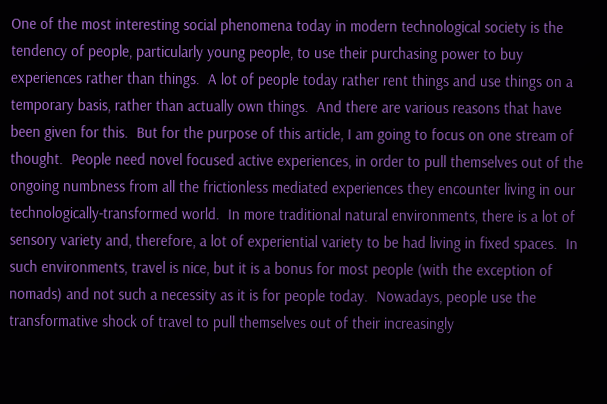One of the most interesting social phenomena today in modern technological society is the tendency of people, particularly young people, to use their purchasing power to buy experiences rather than things.  A lot of people today rather rent things and use things on a temporary basis, rather than actually own things.  And there are various reasons that have been given for this.  But for the purpose of this article, I am going to focus on one stream of thought.  People need novel focused active experiences, in order to pull themselves out of the ongoing numbness from all the frictionless mediated experiences they encounter living in our technologically-transformed world.  In more traditional natural environments, there is a lot of sensory variety and, therefore, a lot of experiential variety to be had living in fixed spaces.  In such environments, travel is nice, but it is a bonus for most people (with the exception of nomads) and not such a necessity as it is for people today.  Nowadays, people use the transformative shock of travel to pull themselves out of their increasingly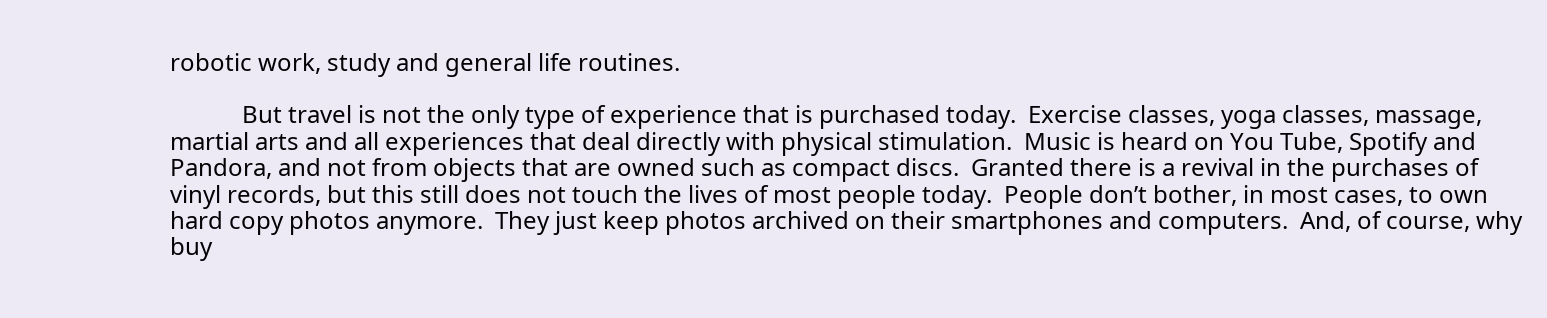robotic work, study and general life routines.

            But travel is not the only type of experience that is purchased today.  Exercise classes, yoga classes, massage, martial arts and all experiences that deal directly with physical stimulation.  Music is heard on You Tube, Spotify and Pandora, and not from objects that are owned such as compact discs.  Granted there is a revival in the purchases of vinyl records, but this still does not touch the lives of most people today.  People don’t bother, in most cases, to own hard copy photos anymore.  They just keep photos archived on their smartphones and computers.  And, of course, why buy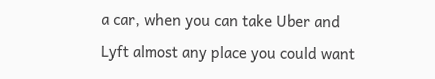a car, when you can take Uber and Lyft almost any place you could want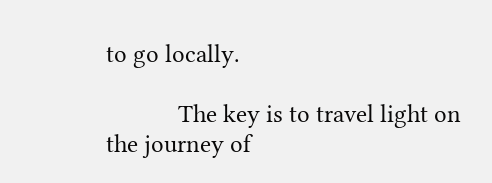to go locally.

            The key is to travel light on the journey of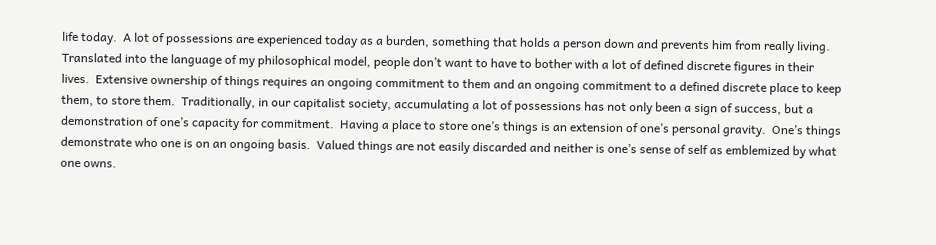life today.  A lot of possessions are experienced today as a burden, something that holds a person down and prevents him from really living.  Translated into the language of my philosophical model, people don’t want to have to bother with a lot of defined discrete figures in their lives.  Extensive ownership of things requires an ongoing commitment to them and an ongoing commitment to a defined discrete place to keep them, to store them.  Traditionally, in our capitalist society, accumulating a lot of possessions has not only been a sign of success, but a demonstration of one’s capacity for commitment.  Having a place to store one’s things is an extension of one’s personal gravity.  One’s things demonstrate who one is on an ongoing basis.  Valued things are not easily discarded and neither is one’s sense of self as emblemized by what one owns.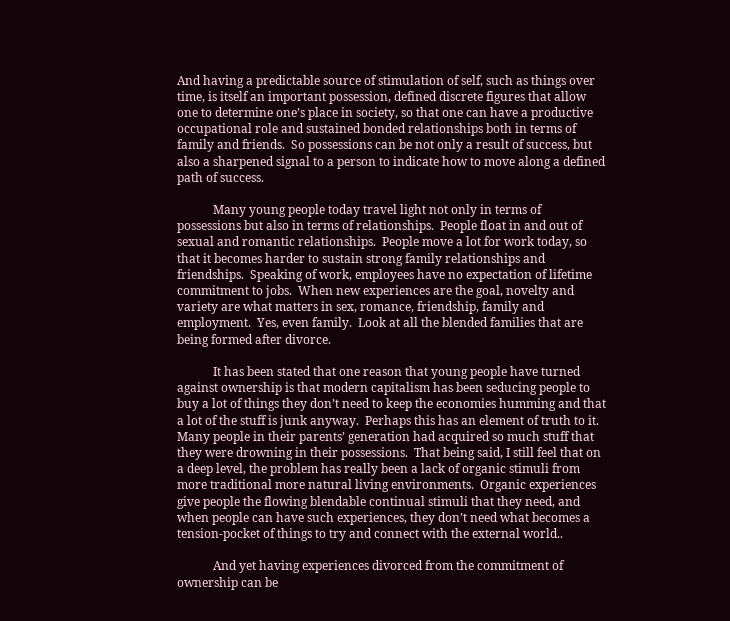And having a predictable source of stimulation of self, such as things over time, is itself an important possession, defined discrete figures that allow one to determine one’s place in society, so that one can have a productive occupational role and sustained bonded relationships both in terms of family and friends.  So possessions can be not only a result of success, but also a sharpened signal to a person to indicate how to move along a defined path of success.

            Many young people today travel light not only in terms of possessions but also in terms of relationships.  People float in and out of sexual and romantic relationships.  People move a lot for work today, so that it becomes harder to sustain strong family relationships and friendships.  Speaking of work, employees have no expectation of lifetime commitment to jobs.  When new experiences are the goal, novelty and variety are what matters in sex, romance, friendship, family and employment.  Yes, even family.  Look at all the blended families that are being formed after divorce.

            It has been stated that one reason that young people have turned against ownership is that modern capitalism has been seducing people to buy a lot of things they don’t need to keep the economies humming and that a lot of the stuff is junk anyway.  Perhaps this has an element of truth to it.  Many people in their parents’ generation had acquired so much stuff that they were drowning in their possessions.  That being said, I still feel that on a deep level, the problem has really been a lack of organic stimuli from more traditional more natural living environments.  Organic experiences give people the flowing blendable continual stimuli that they need, and when people can have such experiences, they don’t need what becomes a tension-pocket of things to try and connect with the external world..

            And yet having experiences divorced from the commitment of ownership can be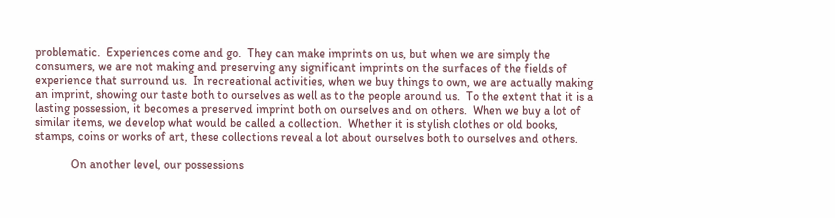problematic.  Experiences come and go.  They can make imprints on us, but when we are simply the consumers, we are not making and preserving any significant imprints on the surfaces of the fields of experience that surround us.  In recreational activities, when we buy things to own, we are actually making an imprint, showing our taste both to ourselves as well as to the people around us.  To the extent that it is a lasting possession, it becomes a preserved imprint both on ourselves and on others.  When we buy a lot of similar items, we develop what would be called a collection.  Whether it is stylish clothes or old books, stamps, coins or works of art, these collections reveal a lot about ourselves both to ourselves and others.

            On another level, our possessions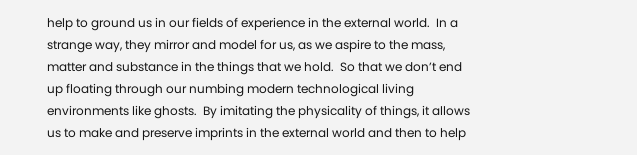help to ground us in our fields of experience in the external world.  In a strange way, they mirror and model for us, as we aspire to the mass, matter and substance in the things that we hold.  So that we don’t end up floating through our numbing modern technological living environments like ghosts.  By imitating the physicality of things, it allows us to make and preserve imprints in the external world and then to help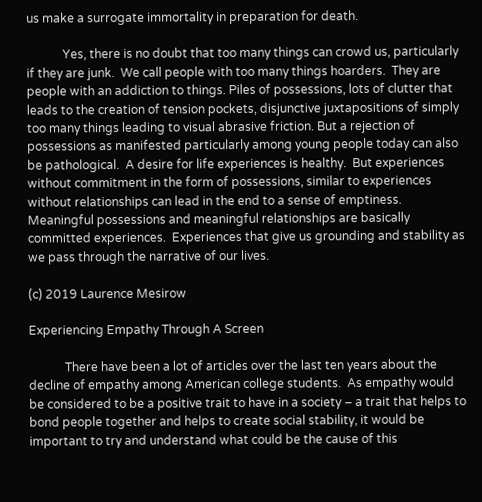us make a surrogate immortality in preparation for death.

            Yes, there is no doubt that too many things can crowd us, particularly if they are junk.  We call people with too many things hoarders.  They are people with an addiction to things. Piles of possessions, lots of clutter that leads to the creation of tension pockets, disjunctive juxtapositions of simply too many things leading to visual abrasive friction. But a rejection of possessions as manifested particularly among young people today can also be pathological.  A desire for life experiences is healthy.  But experiences without commitment in the form of possessions, similar to experiences without relationships can lead in the end to a sense of emptiness.  Meaningful possessions and meaningful relationships are basically committed experiences.  Experiences that give us grounding and stability as we pass through the narrative of our lives.

(c) 2019 Laurence Mesirow

Experiencing Empathy Through A Screen

            There have been a lot of articles over the last ten years about the decline of empathy among American college students.  As empathy would be considered to be a positive trait to have in a society – a trait that helps to bond people together and helps to create social stability, it would be important to try and understand what could be the cause of this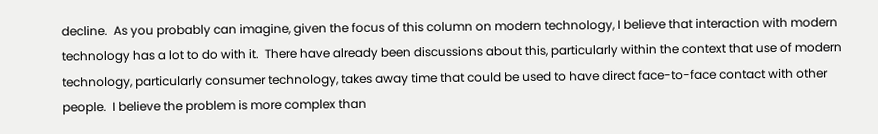decline.  As you probably can imagine, given the focus of this column on modern technology, I believe that interaction with modern technology has a lot to do with it.  There have already been discussions about this, particularly within the context that use of modern technology, particularly consumer technology, takes away time that could be used to have direct face-to-face contact with other people.  I believe the problem is more complex than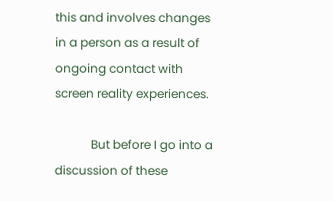this and involves changes in a person as a result of ongoing contact with screen reality experiences.

            But before I go into a discussion of these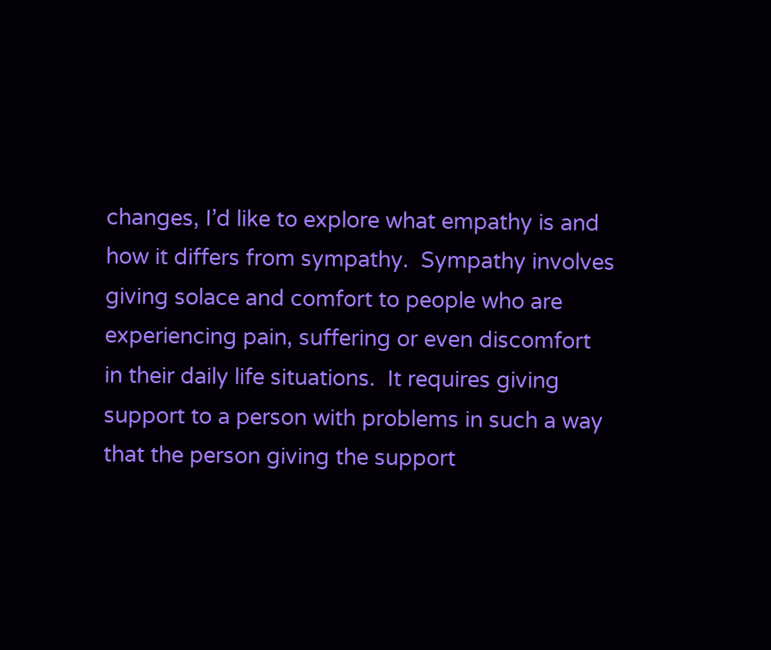changes, I’d like to explore what empathy is and how it differs from sympathy.  Sympathy involves giving solace and comfort to people who are experiencing pain, suffering or even discomfort in their daily life situations.  It requires giving support to a person with problems in such a way that the person giving the support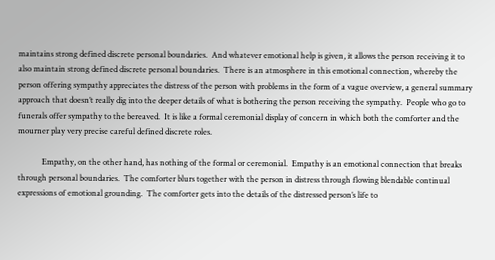maintains strong defined discrete personal boundaries.  And whatever emotional help is given, it allows the person receiving it to also maintain strong defined discrete personal boundaries.  There is an atmosphere in this emotional connection, whereby the person offering sympathy appreciates the distress of the person with problems in the form of a vague overview, a general summary approach that doesn’t really dig into the deeper details of what is bothering the person receiving the sympathy.  People who go to funerals offer sympathy to the bereaved.  It is like a formal ceremonial display of concern in which both the comforter and the mourner play very precise careful defined discrete roles.

            Empathy, on the other hand, has nothing of the formal or ceremonial.  Empathy is an emotional connection that breaks through personal boundaries.  The comforter blurs together with the person in distress through flowing blendable continual expressions of emotional grounding.  The comforter gets into the details of the distressed person’s life to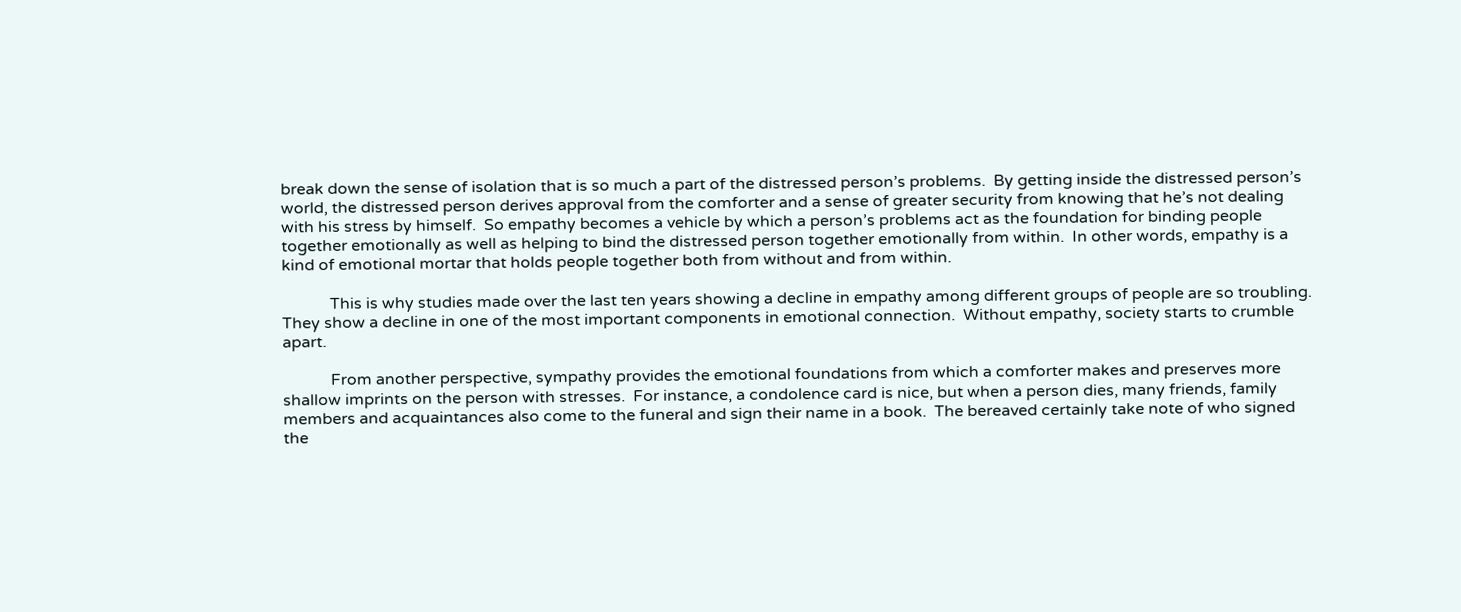break down the sense of isolation that is so much a part of the distressed person’s problems.  By getting inside the distressed person’s world, the distressed person derives approval from the comforter and a sense of greater security from knowing that he’s not dealing with his stress by himself.  So empathy becomes a vehicle by which a person’s problems act as the foundation for binding people together emotionally as well as helping to bind the distressed person together emotionally from within.  In other words, empathy is a kind of emotional mortar that holds people together both from without and from within.

            This is why studies made over the last ten years showing a decline in empathy among different groups of people are so troubling.  They show a decline in one of the most important components in emotional connection.  Without empathy, society starts to crumble apart.

            From another perspective, sympathy provides the emotional foundations from which a comforter makes and preserves more shallow imprints on the person with stresses.  For instance, a condolence card is nice, but when a person dies, many friends, family members and acquaintances also come to the funeral and sign their name in a book.  The bereaved certainly take note of who signed the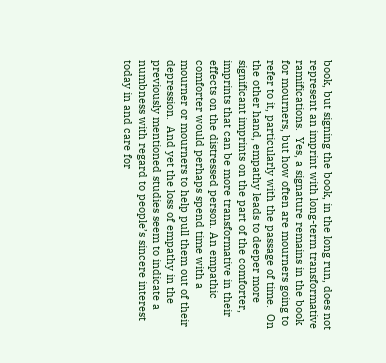book, but signing the book, in the long run, does not represent an imprint with long-term transformative ramifications.  Yes, a signature remains in the book for mourners, but how often are mourners going to refer to it, particularly with the passage of time.  On the other hand, empathy leads to deeper more significant imprints on the part of the comforter, imprints that can be more transformative in their effects on the distressed person. An empathic comforter would perhaps spend time with a mourner or mourners to help pull them out of their depression.  And yet the loss of empathy in the previously mentioned studies seem to indicate a numbness with regard to people’s sincere interest today in and care for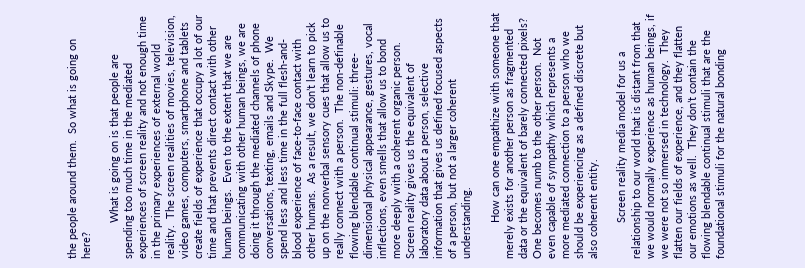the people around them.  So what is going on here?

            What is going on is that people are spending too much time in the mediated experiences of screen reality and not enough time in the primary experiences of external world reality.  The screen realities of movies, television, video games, computers, smartphone and tablets create fields of experience that occupy a lot of our time and that prevents direct contact with other human beings.  Even to the extent that we are communicating with other human beings, we are doing it through the mediated channels of phone conversations, texting, emails and Skype.  We spend less and less time in the full flesh-and-blood experience of face-to-face contact with other humans.  As a result, we don’t learn to pick up on the nonverbal sensory cues that allow us to really connect with a person.  The non-definable flowing blendable continual stimuli: three-dimensional physical appearance, gestures, vocal inflections, even smells that allow us to bond more deeply with a coherent organic person.  Screen reality gives us the equivalent of laboratory data about a person, selective information that gives us defined focused aspects of a person, but not a larger coherent understanding.

            How can one empathize with someone that merely exists for another person as fragmented data or the equivalent of barely connected pixels?  One becomes numb to the other person.  Not even capable of sympathy which represents a more mediated connection to a person who we should be experiencing as a defined discrete but also coherent entity.

            Screen reality media model for us a relationship to our world that is distant from that we would normally experience as human beings, if we were not so immersed in technology.  They flatten our fields of experience, and they flatten our emotions as well.  They don’t contain the flowing blendable continual stimuli that are the foundational stimuli for the natural bonding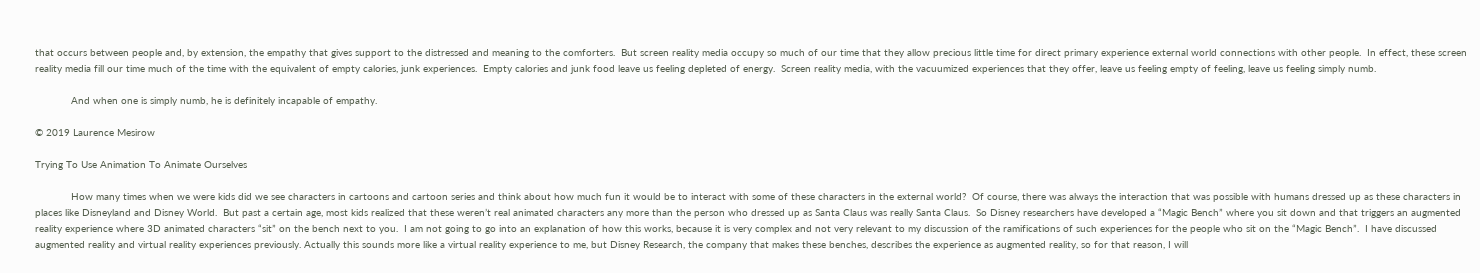that occurs between people and, by extension, the empathy that gives support to the distressed and meaning to the comforters.  But screen reality media occupy so much of our time that they allow precious little time for direct primary experience external world connections with other people.  In effect, these screen reality media fill our time much of the time with the equivalent of empty calories, junk experiences.  Empty calories and junk food leave us feeling depleted of energy.  Screen reality media, with the vacuumized experiences that they offer, leave us feeling empty of feeling, leave us feeling simply numb.

            And when one is simply numb, he is definitely incapable of empathy.

© 2019 Laurence Mesirow

Trying To Use Animation To Animate Ourselves

            How many times when we were kids did we see characters in cartoons and cartoon series and think about how much fun it would be to interact with some of these characters in the external world?  Of course, there was always the interaction that was possible with humans dressed up as these characters in places like Disneyland and Disney World.  But past a certain age, most kids realized that these weren’t real animated characters any more than the person who dressed up as Santa Claus was really Santa Claus.  So Disney researchers have developed a “Magic Bench” where you sit down and that triggers an augmented reality experience where 3D animated characters “sit” on the bench next to you.  I am not going to go into an explanation of how this works, because it is very complex and not very relevant to my discussion of the ramifications of such experiences for the people who sit on the “Magic Bench”.  I have discussed augmented reality and virtual reality experiences previously. Actually this sounds more like a virtual reality experience to me, but Disney Research, the company that makes these benches, describes the experience as augmented reality, so for that reason, I will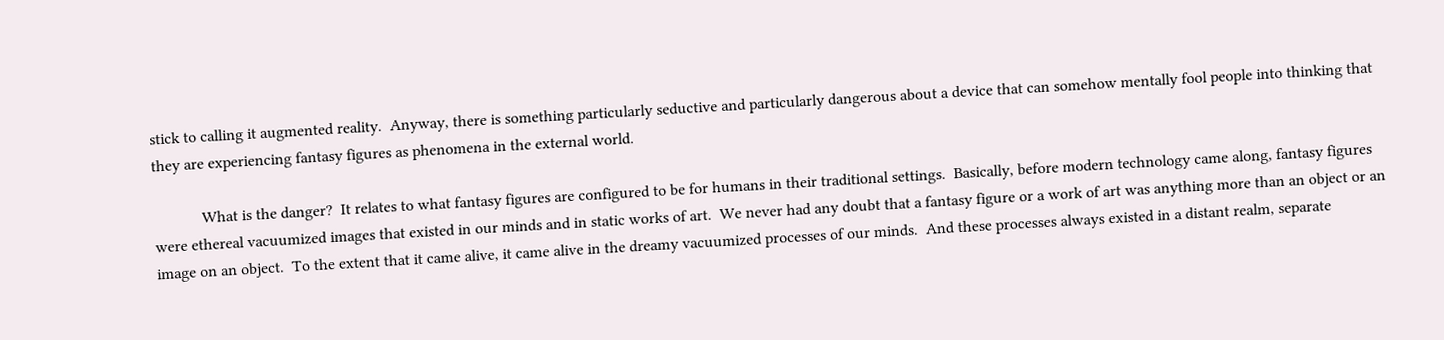stick to calling it augmented reality.  Anyway, there is something particularly seductive and particularly dangerous about a device that can somehow mentally fool people into thinking that they are experiencing fantasy figures as phenomena in the external world.

            What is the danger?  It relates to what fantasy figures are configured to be for humans in their traditional settings.  Basically, before modern technology came along, fantasy figures were ethereal vacuumized images that existed in our minds and in static works of art.  We never had any doubt that a fantasy figure or a work of art was anything more than an object or an image on an object.  To the extent that it came alive, it came alive in the dreamy vacuumized processes of our minds.  And these processes always existed in a distant realm, separate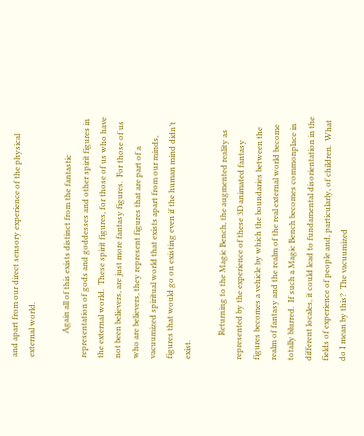and apart from our direct sensory experience of the physical external world.

            Again all of this exists distinct from the fantastic representation of gods and goddesses and other spirit figures in the external world.  These spirit figures, for those of us who have not been believers, are just more fantasy figures.  For those of us who are believers, they represent figures that are part of a vacuumized spiritual world that exists apart from our minds, figures that would go on existing even if the human mind didn’t exist.

            Returning to the Magic Bench, the augmented reality as represented by the experience of these 3D animated fantasy figures becomes a vehicle by which the boundaries between the realm of fantasy and the realm of the real external world become totally blurred.  If such a Magic Bench becomes commonplace in different locales, it could lead to fundamental disorientation in the fields of experience of people and, particularly, of children.  What do I mean by this?  The vacuumized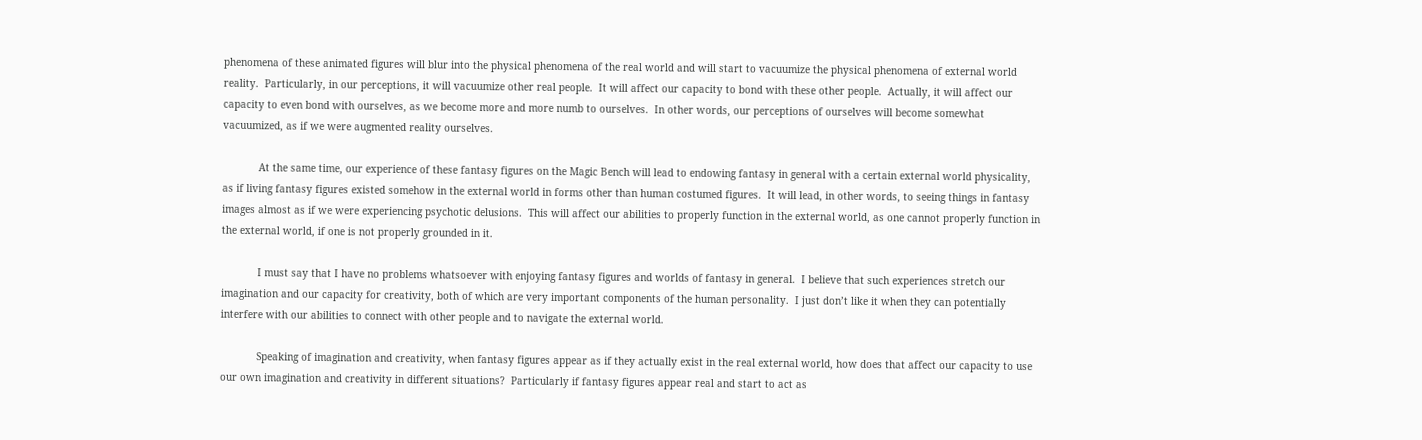phenomena of these animated figures will blur into the physical phenomena of the real world and will start to vacuumize the physical phenomena of external world reality.  Particularly, in our perceptions, it will vacuumize other real people.  It will affect our capacity to bond with these other people.  Actually, it will affect our capacity to even bond with ourselves, as we become more and more numb to ourselves.  In other words, our perceptions of ourselves will become somewhat vacuumized, as if we were augmented reality ourselves.

            At the same time, our experience of these fantasy figures on the Magic Bench will lead to endowing fantasy in general with a certain external world physicality, as if living fantasy figures existed somehow in the external world in forms other than human costumed figures.  It will lead, in other words, to seeing things in fantasy images almost as if we were experiencing psychotic delusions.  This will affect our abilities to properly function in the external world, as one cannot properly function in the external world, if one is not properly grounded in it.

            I must say that I have no problems whatsoever with enjoying fantasy figures and worlds of fantasy in general.  I believe that such experiences stretch our imagination and our capacity for creativity, both of which are very important components of the human personality.  I just don’t like it when they can potentially interfere with our abilities to connect with other people and to navigate the external world.

            Speaking of imagination and creativity, when fantasy figures appear as if they actually exist in the real external world, how does that affect our capacity to use our own imagination and creativity in different situations?  Particularly if fantasy figures appear real and start to act as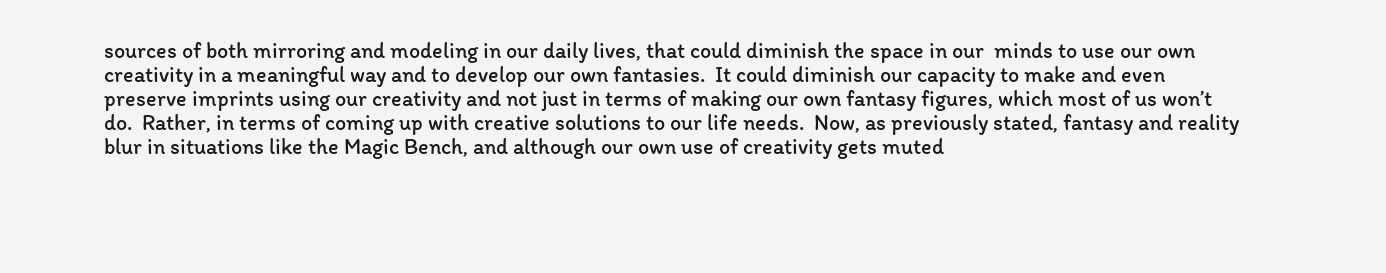sources of both mirroring and modeling in our daily lives, that could diminish the space in our  minds to use our own creativity in a meaningful way and to develop our own fantasies.  It could diminish our capacity to make and even preserve imprints using our creativity and not just in terms of making our own fantasy figures, which most of us won’t do.  Rather, in terms of coming up with creative solutions to our life needs.  Now, as previously stated, fantasy and reality blur in situations like the Magic Bench, and although our own use of creativity gets muted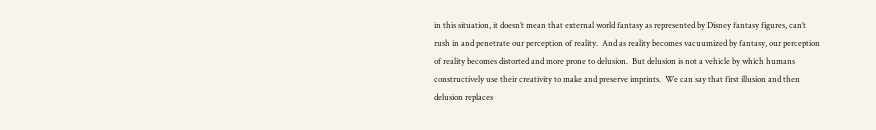in this situation, it doesn’t mean that external world fantasy as represented by Disney fantasy figures, can’t rush in and penetrate our perception of reality.  And as reality becomes vacuumized by fantasy, our perception of reality becomes distorted and more prone to delusion.  But delusion is not a vehicle by which humans constructively use their creativity to make and preserve imprints.  We can say that first illusion and then delusion replaces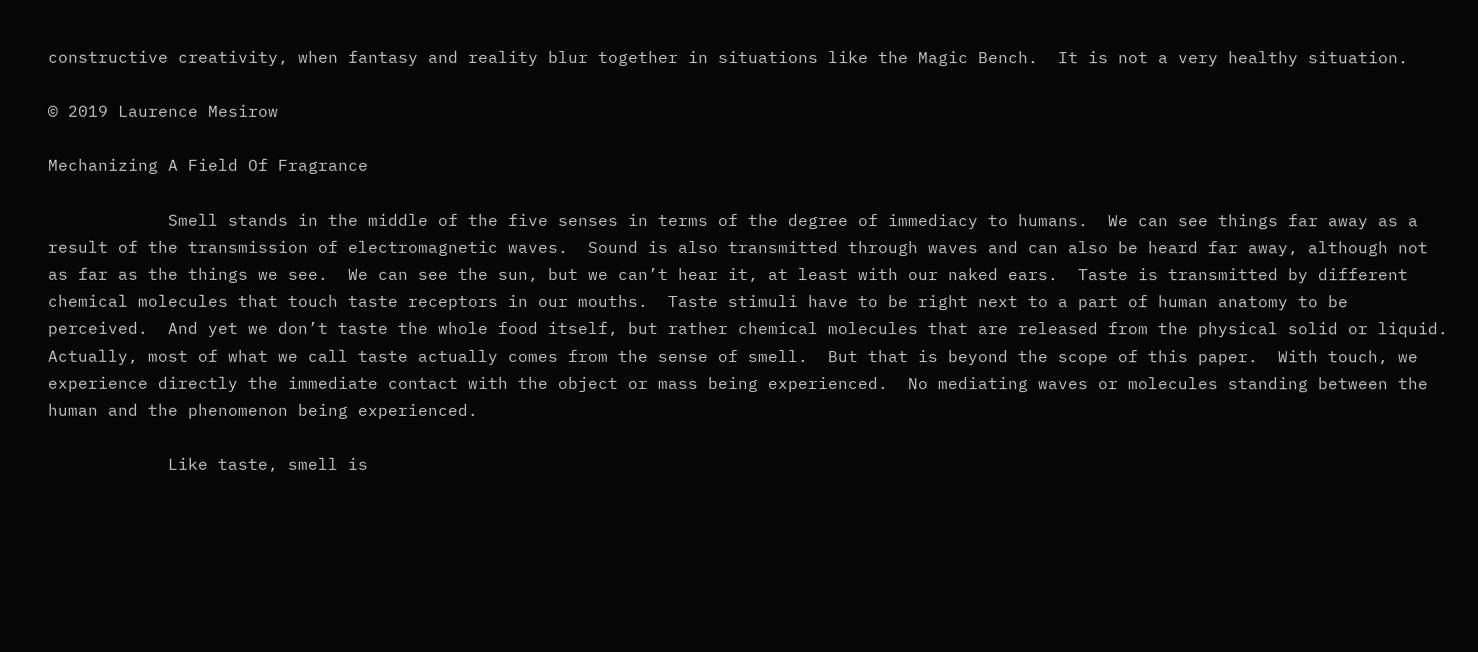constructive creativity, when fantasy and reality blur together in situations like the Magic Bench.  It is not a very healthy situation.

© 2019 Laurence Mesirow

Mechanizing A Field Of Fragrance

            Smell stands in the middle of the five senses in terms of the degree of immediacy to humans.  We can see things far away as a result of the transmission of electromagnetic waves.  Sound is also transmitted through waves and can also be heard far away, although not as far as the things we see.  We can see the sun, but we can’t hear it, at least with our naked ears.  Taste is transmitted by different chemical molecules that touch taste receptors in our mouths.  Taste stimuli have to be right next to a part of human anatomy to be perceived.  And yet we don’t taste the whole food itself, but rather chemical molecules that are released from the physical solid or liquid.  Actually, most of what we call taste actually comes from the sense of smell.  But that is beyond the scope of this paper.  With touch, we experience directly the immediate contact with the object or mass being experienced.  No mediating waves or molecules standing between the human and the phenomenon being experienced.

            Like taste, smell is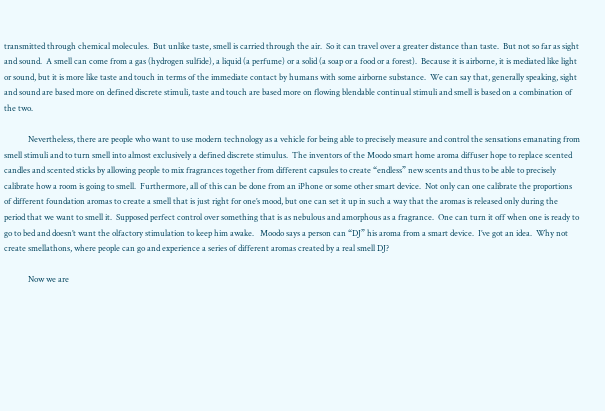transmitted through chemical molecules.  But unlike taste, smell is carried through the air.  So it can travel over a greater distance than taste.  But not so far as sight and sound.  A smell can come from a gas (hydrogen sulfide), a liquid (a perfume) or a solid (a soap or a food or a forest).  Because it is airborne, it is mediated like light or sound, but it is more like taste and touch in terms of the immediate contact by humans with some airborne substance.  We can say that, generally speaking, sight and sound are based more on defined discrete stimuli, taste and touch are based more on flowing blendable continual stimuli and smell is based on a combination of the two.

            Nevertheless, there are people who want to use modern technology as a vehicle for being able to precisely measure and control the sensations emanating from smell stimuli and to turn smell into almost exclusively a defined discrete stimulus.  The inventors of the Moodo smart home aroma diffuser hope to replace scented candles and scented sticks by allowing people to mix fragrances together from different capsules to create “endless” new scents and thus to be able to precisely calibrate how a room is going to smell.  Furthermore, all of this can be done from an iPhone or some other smart device.  Not only can one calibrate the proportions of different foundation aromas to create a smell that is just right for one’s mood, but one can set it up in such a way that the aromas is released only during the period that we want to smell it.  Supposed perfect control over something that is as nebulous and amorphous as a fragrance.  One can turn it off when one is ready to go to bed and doesn’t want the olfactory stimulation to keep him awake.   Moodo says a person can “DJ” his aroma from a smart device.  I’ve got an idea.  Why not create smellathons, where people can go and experience a series of different aromas created by a real smell DJ?

            Now we are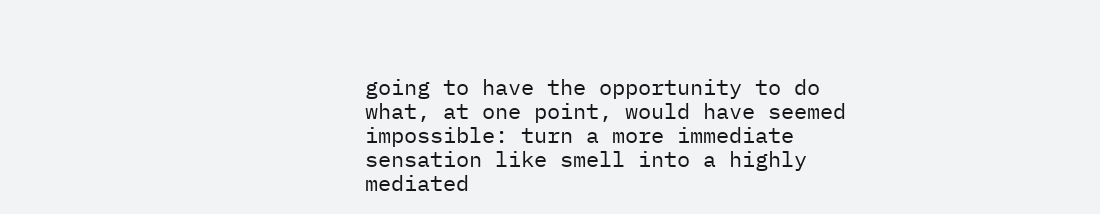going to have the opportunity to do what, at one point, would have seemed impossible: turn a more immediate sensation like smell into a highly mediated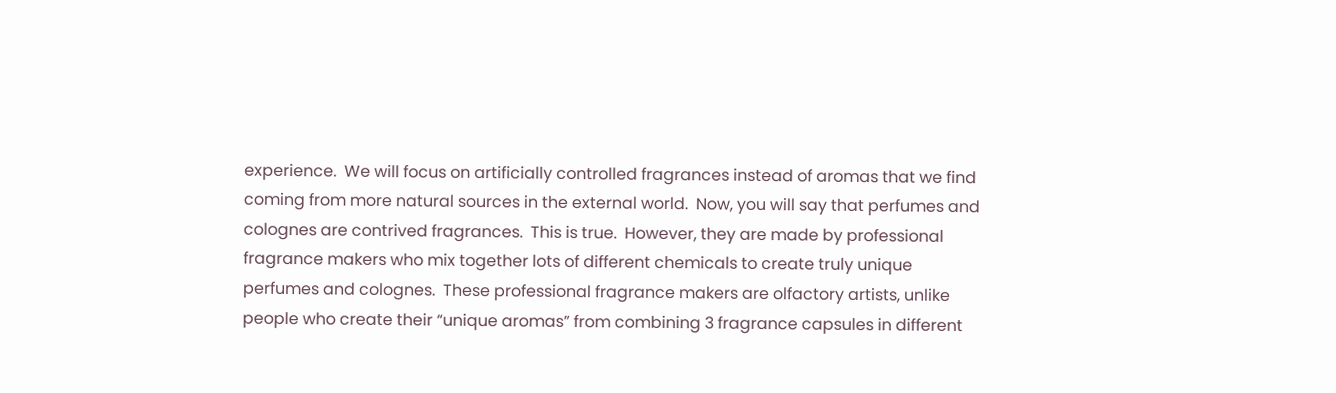experience.  We will focus on artificially controlled fragrances instead of aromas that we find coming from more natural sources in the external world.  Now, you will say that perfumes and colognes are contrived fragrances.  This is true.  However, they are made by professional fragrance makers who mix together lots of different chemicals to create truly unique perfumes and colognes.  These professional fragrance makers are olfactory artists, unlike people who create their “unique aromas” from combining 3 fragrance capsules in different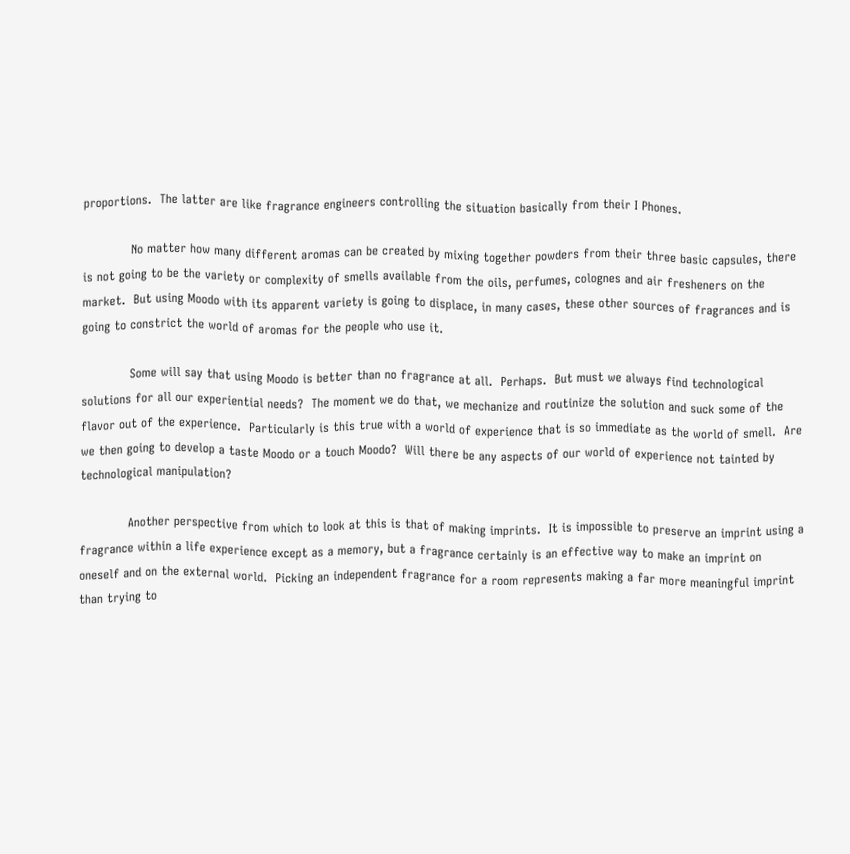proportions.  The latter are like fragrance engineers controlling the situation basically from their I Phones.

            No matter how many different aromas can be created by mixing together powders from their three basic capsules, there is not going to be the variety or complexity of smells available from the oils, perfumes, colognes and air fresheners on the market.  But using Moodo with its apparent variety is going to displace, in many cases, these other sources of fragrances and is going to constrict the world of aromas for the people who use it.

            Some will say that using Moodo is better than no fragrance at all.  Perhaps.  But must we always find technological solutions for all our experiential needs?  The moment we do that, we mechanize and routinize the solution and suck some of the flavor out of the experience.  Particularly is this true with a world of experience that is so immediate as the world of smell.  Are we then going to develop a taste Moodo or a touch Moodo?  Will there be any aspects of our world of experience not tainted by technological manipulation?

            Another perspective from which to look at this is that of making imprints.  It is impossible to preserve an imprint using a fragrance within a life experience except as a memory, but a fragrance certainly is an effective way to make an imprint on oneself and on the external world.  Picking an independent fragrance for a room represents making a far more meaningful imprint than trying to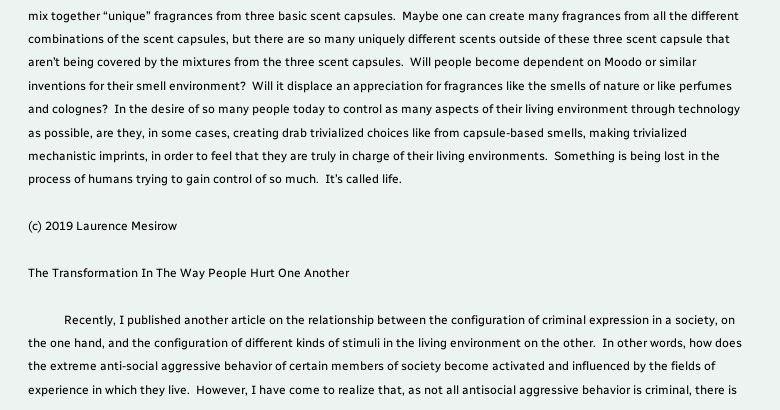mix together “unique” fragrances from three basic scent capsules.  Maybe one can create many fragrances from all the different combinations of the scent capsules, but there are so many uniquely different scents outside of these three scent capsule that aren’t being covered by the mixtures from the three scent capsules.  Will people become dependent on Moodo or similar inventions for their smell environment?  Will it displace an appreciation for fragrances like the smells of nature or like perfumes and colognes?  In the desire of so many people today to control as many aspects of their living environment through technology as possible, are they, in some cases, creating drab trivialized choices like from capsule-based smells, making trivialized mechanistic imprints, in order to feel that they are truly in charge of their living environments.  Something is being lost in the process of humans trying to gain control of so much.  It’s called life.

(c) 2019 Laurence Mesirow

The Transformation In The Way People Hurt One Another

            Recently, I published another article on the relationship between the configuration of criminal expression in a society, on the one hand, and the configuration of different kinds of stimuli in the living environment on the other.  In other words, how does the extreme anti-social aggressive behavior of certain members of society become activated and influenced by the fields of experience in which they live.  However, I have come to realize that, as not all antisocial aggressive behavior is criminal, there is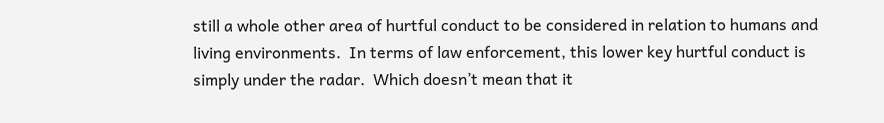still a whole other area of hurtful conduct to be considered in relation to humans and living environments.  In terms of law enforcement, this lower key hurtful conduct is simply under the radar.  Which doesn’t mean that it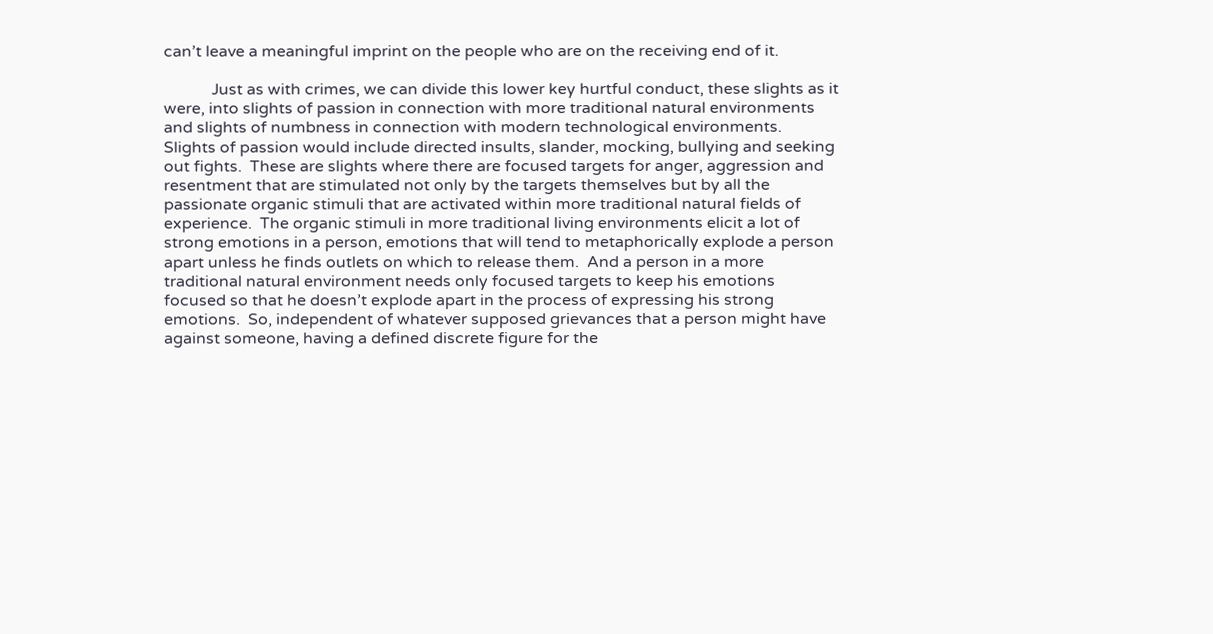can’t leave a meaningful imprint on the people who are on the receiving end of it.

            Just as with crimes, we can divide this lower key hurtful conduct, these slights as it were, into slights of passion in connection with more traditional natural environments and slights of numbness in connection with modern technological environments.  Slights of passion would include directed insults, slander, mocking, bullying and seeking out fights.  These are slights where there are focused targets for anger, aggression and resentment that are stimulated not only by the targets themselves but by all the passionate organic stimuli that are activated within more traditional natural fields of experience.  The organic stimuli in more traditional living environments elicit a lot of strong emotions in a person, emotions that will tend to metaphorically explode a person apart unless he finds outlets on which to release them.  And a person in a more traditional natural environment needs only focused targets to keep his emotions focused so that he doesn’t explode apart in the process of expressing his strong emotions.  So, independent of whatever supposed grievances that a person might have against someone, having a defined discrete figure for the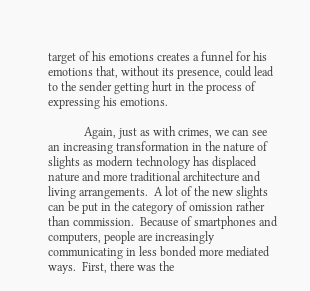target of his emotions creates a funnel for his emotions that, without its presence, could lead to the sender getting hurt in the process of expressing his emotions.

            Again, just as with crimes, we can see an increasing transformation in the nature of slights as modern technology has displaced nature and more traditional architecture and living arrangements.  A lot of the new slights can be put in the category of omission rather than commission.  Because of smartphones and computers, people are increasingly communicating in less bonded more mediated ways.  First, there was the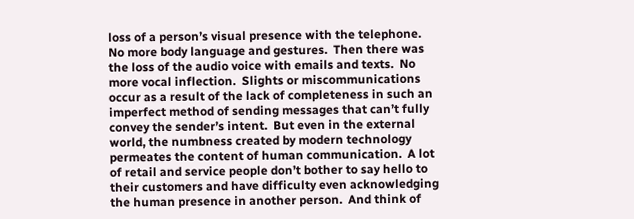loss of a person’s visual presence with the telephone.  No more body language and gestures.  Then there was the loss of the audio voice with emails and texts.  No more vocal inflection.  Slights or miscommunications occur as a result of the lack of completeness in such an imperfect method of sending messages that can’t fully convey the sender’s intent.  But even in the external world, the numbness created by modern technology permeates the content of human communication.  A lot of retail and service people don’t bother to say hello to their customers and have difficulty even acknowledging the human presence in another person.  And think of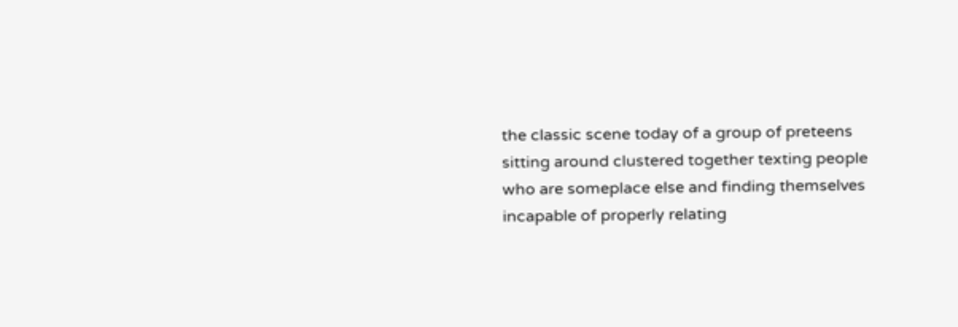the classic scene today of a group of preteens sitting around clustered together texting people who are someplace else and finding themselves incapable of properly relating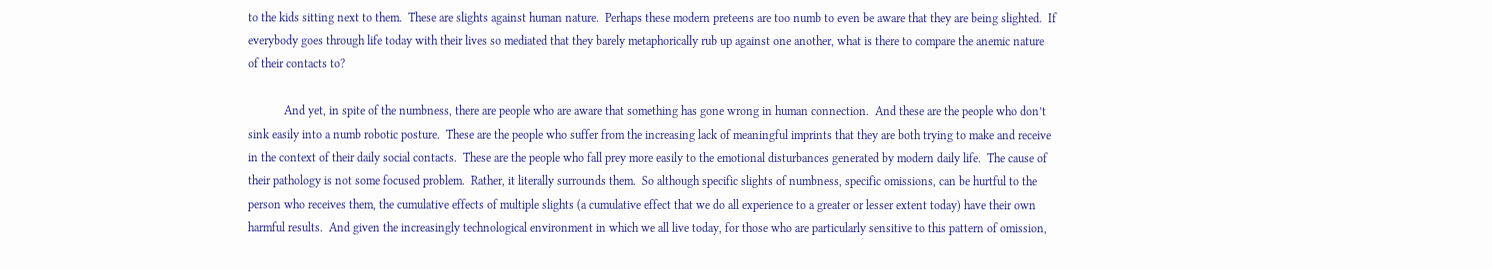to the kids sitting next to them.  These are slights against human nature.  Perhaps these modern preteens are too numb to even be aware that they are being slighted.  If everybody goes through life today with their lives so mediated that they barely metaphorically rub up against one another, what is there to compare the anemic nature of their contacts to?

            And yet, in spite of the numbness, there are people who are aware that something has gone wrong in human connection.  And these are the people who don’t sink easily into a numb robotic posture.  These are the people who suffer from the increasing lack of meaningful imprints that they are both trying to make and receive in the context of their daily social contacts.  These are the people who fall prey more easily to the emotional disturbances generated by modern daily life.  The cause of their pathology is not some focused problem.  Rather, it literally surrounds them.  So although specific slights of numbness, specific omissions, can be hurtful to the person who receives them, the cumulative effects of multiple slights (a cumulative effect that we do all experience to a greater or lesser extent today) have their own harmful results.  And given the increasingly technological environment in which we all live today, for those who are particularly sensitive to this pattern of omission,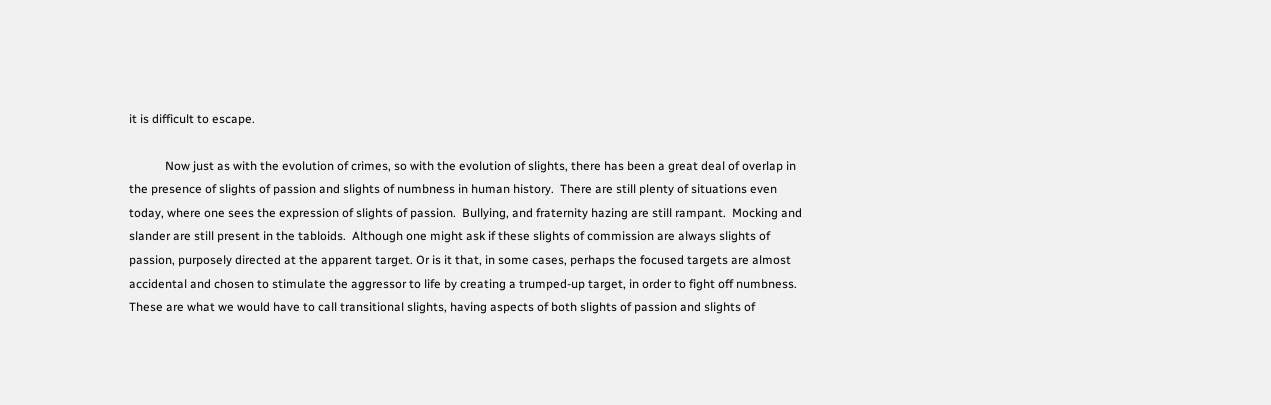it is difficult to escape.

            Now just as with the evolution of crimes, so with the evolution of slights, there has been a great deal of overlap in the presence of slights of passion and slights of numbness in human history.  There are still plenty of situations even today, where one sees the expression of slights of passion.  Bullying, and fraternity hazing are still rampant.  Mocking and slander are still present in the tabloids.  Although one might ask if these slights of commission are always slights of passion, purposely directed at the apparent target. Or is it that, in some cases, perhaps the focused targets are almost accidental and chosen to stimulate the aggressor to life by creating a trumped-up target, in order to fight off numbness.  These are what we would have to call transitional slights, having aspects of both slights of passion and slights of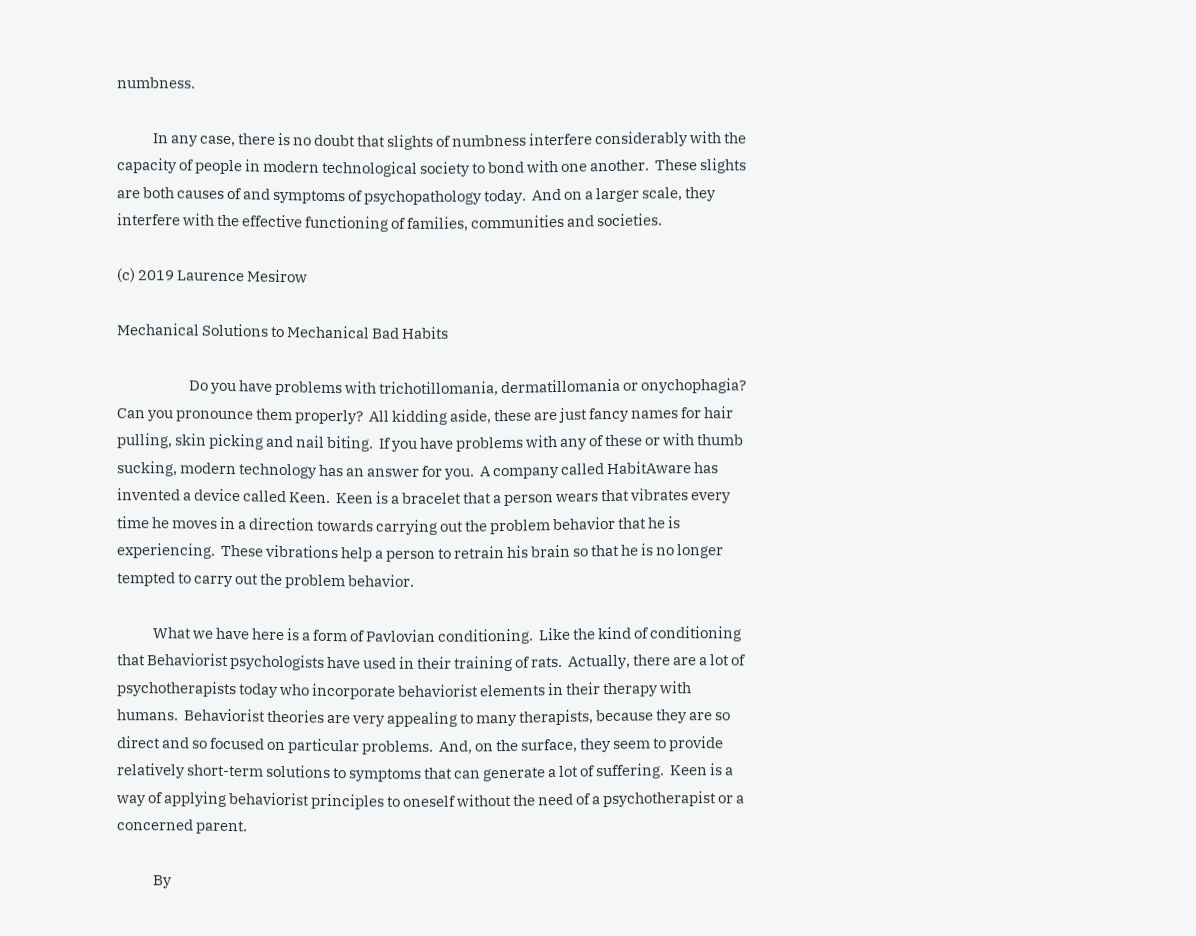numbness.

            In any case, there is no doubt that slights of numbness interfere considerably with the capacity of people in modern technological society to bond with one another.  These slights are both causes of and symptoms of psychopathology today.  And on a larger scale, they interfere with the effective functioning of families, communities and societies.

(c) 2019 Laurence Mesirow

Mechanical Solutions to Mechanical Bad Habits

                        Do you have problems with trichotillomania, dermatillomania or onychophagia?  Can you pronounce them properly?  All kidding aside, these are just fancy names for hair pulling, skin picking and nail biting.  If you have problems with any of these or with thumb sucking, modern technology has an answer for you.  A company called HabitAware has invented a device called Keen.  Keen is a bracelet that a person wears that vibrates every time he moves in a direction towards carrying out the problem behavior that he is experiencing.  These vibrations help a person to retrain his brain so that he is no longer tempted to carry out the problem behavior.

            What we have here is a form of Pavlovian conditioning.  Like the kind of conditioning that Behaviorist psychologists have used in their training of rats.  Actually, there are a lot of psychotherapists today who incorporate behaviorist elements in their therapy with humans.  Behaviorist theories are very appealing to many therapists, because they are so direct and so focused on particular problems.  And, on the surface, they seem to provide relatively short-term solutions to symptoms that can generate a lot of suffering.  Keen is a way of applying behaviorist principles to oneself without the need of a psychotherapist or a concerned parent.

            By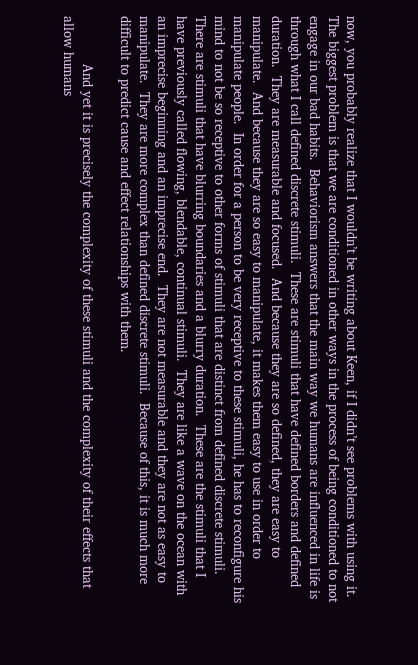now, you probably realize that I wouldn’t be writing about Keen, if I didn’t see problems with using it.  The biggest problem is that we are conditioned in other ways in the process of being conditioned to not engage in our bad habits.  Behaviorism answers that the main way we humans are influenced in life is through what I call defined discrete stimuli.  These are stimuli that have defined borders and defined duration.  They are measurable and focused.  And because they are so defined, they are easy to manipulate.  And because they are so easy to manipulate, it makes them easy to use in order to manipulate people.  In order for a person to be very receptive to these stimuli, he has to reconfigure his mind to not be so receptive to other forms of stimuli that are distinct from defined discrete stimuli.  There are stimuli that have blurring boundaries and a blurry duration.  These are the stimuli that I have previously called flowing, blendable, continual stimuli.  They are like a wave on the ocean with an imprecise beginning and an imprecise end.  They are not measurable and they are not as easy to manipulate.  They are more complex than defined discrete stimuli.  Because of this, it is much more difficult to predict cause and effect relationships with them.

            And yet it is precisely the complexity of these stimuli and the complexity of their effects that allow humans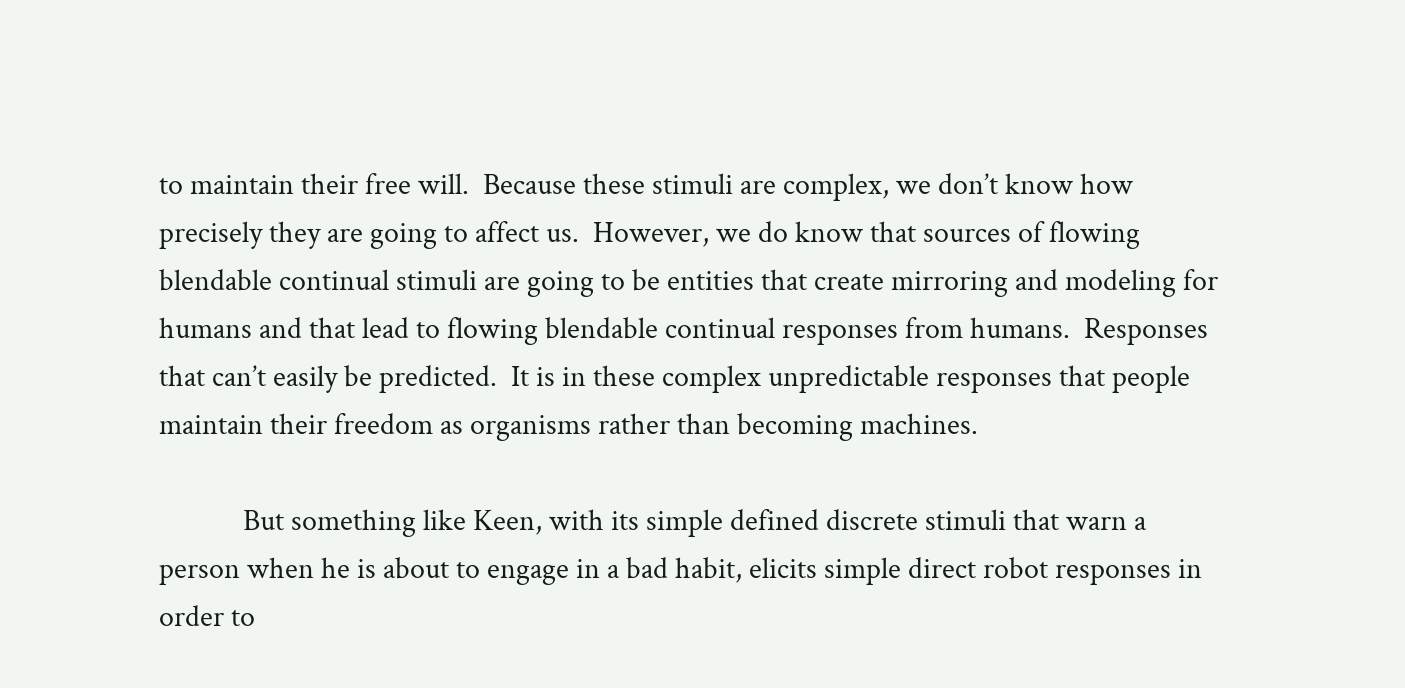to maintain their free will.  Because these stimuli are complex, we don’t know how precisely they are going to affect us.  However, we do know that sources of flowing blendable continual stimuli are going to be entities that create mirroring and modeling for humans and that lead to flowing blendable continual responses from humans.  Responses that can’t easily be predicted.  It is in these complex unpredictable responses that people maintain their freedom as organisms rather than becoming machines.

            But something like Keen, with its simple defined discrete stimuli that warn a person when he is about to engage in a bad habit, elicits simple direct robot responses in order to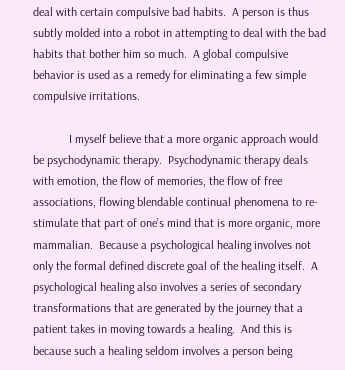deal with certain compulsive bad habits.  A person is thus subtly molded into a robot in attempting to deal with the bad habits that bother him so much.  A global compulsive behavior is used as a remedy for eliminating a few simple compulsive irritations.

            I myself believe that a more organic approach would be psychodynamic therapy.  Psychodynamic therapy deals with emotion, the flow of memories, the flow of free associations, flowing blendable continual phenomena to re-stimulate that part of one’s mind that is more organic, more mammalian.  Because a psychological healing involves not only the formal defined discrete goal of the healing itself.  A psychological healing also involves a series of secondary transformations that are generated by the journey that a patient takes in moving towards a healing.  And this is because such a healing seldom involves a person being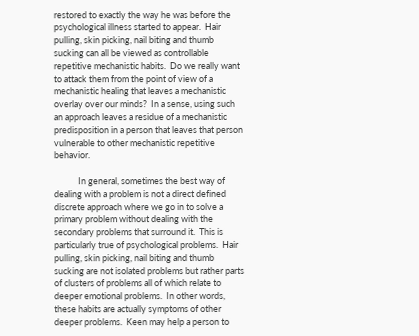restored to exactly the way he was before the psychological illness started to appear.  Hair pulling, skin picking, nail biting and thumb sucking can all be viewed as controllable repetitive mechanistic habits.  Do we really want to attack them from the point of view of a mechanistic healing that leaves a mechanistic overlay over our minds?  In a sense, using such an approach leaves a residue of a mechanistic predisposition in a person that leaves that person vulnerable to other mechanistic repetitive behavior.

            In general, sometimes the best way of dealing with a problem is not a direct defined discrete approach where we go in to solve a primary problem without dealing with the secondary problems that surround it.  This is particularly true of psychological problems.  Hair pulling, skin picking, nail biting and thumb sucking are not isolated problems but rather parts of clusters of problems all of which relate to deeper emotional problems.  In other words, these habits are actually symptoms of other deeper problems.  Keen may help a person to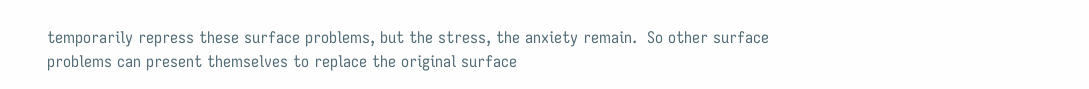temporarily repress these surface problems, but the stress, the anxiety remain.  So other surface problems can present themselves to replace the original surface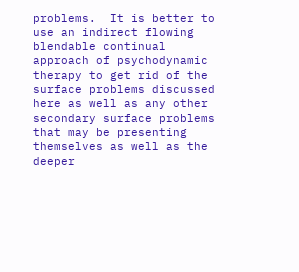problems.  It is better to use an indirect flowing blendable continual approach of psychodynamic therapy to get rid of the surface problems discussed here as well as any other secondary surface problems that may be presenting themselves as well as the deeper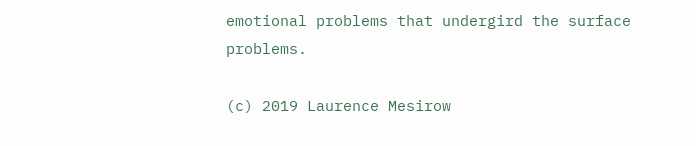emotional problems that undergird the surface problems.

(c) 2019 Laurence Mesirow